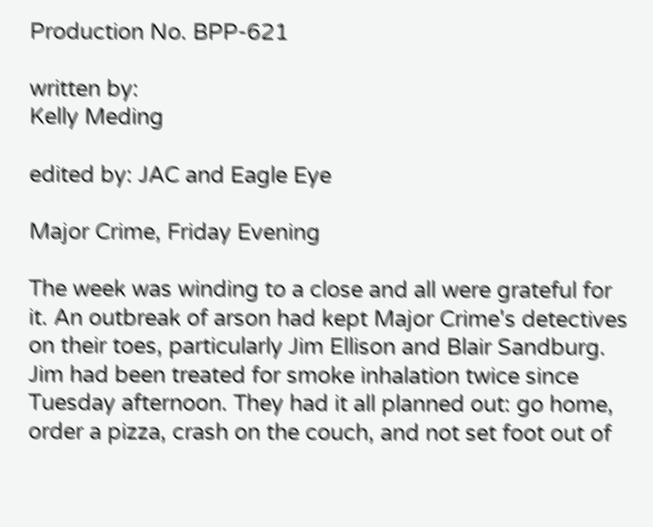Production No. BPP-621

written by:
Kelly Meding

edited by: JAC and Eagle Eye

Major Crime, Friday Evening

The week was winding to a close and all were grateful for it. An outbreak of arson had kept Major Crime's detectives on their toes, particularly Jim Ellison and Blair Sandburg. Jim had been treated for smoke inhalation twice since Tuesday afternoon. They had it all planned out: go home, order a pizza, crash on the couch, and not set foot out of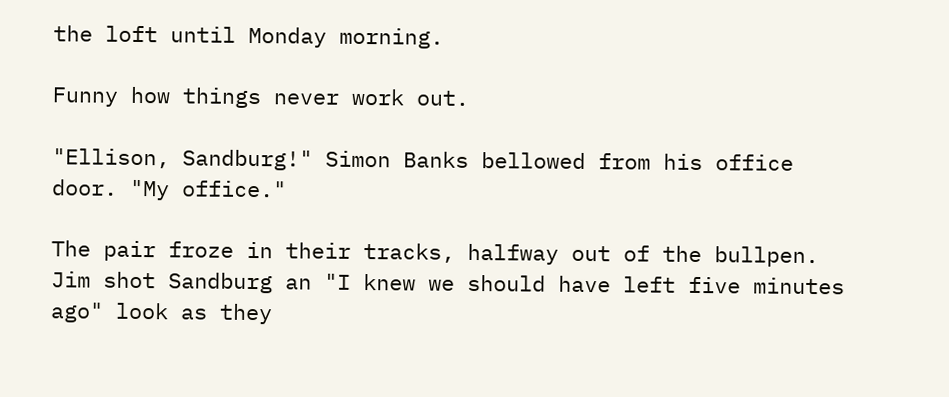the loft until Monday morning.

Funny how things never work out.

"Ellison, Sandburg!" Simon Banks bellowed from his office door. "My office."

The pair froze in their tracks, halfway out of the bullpen. Jim shot Sandburg an "I knew we should have left five minutes ago" look as they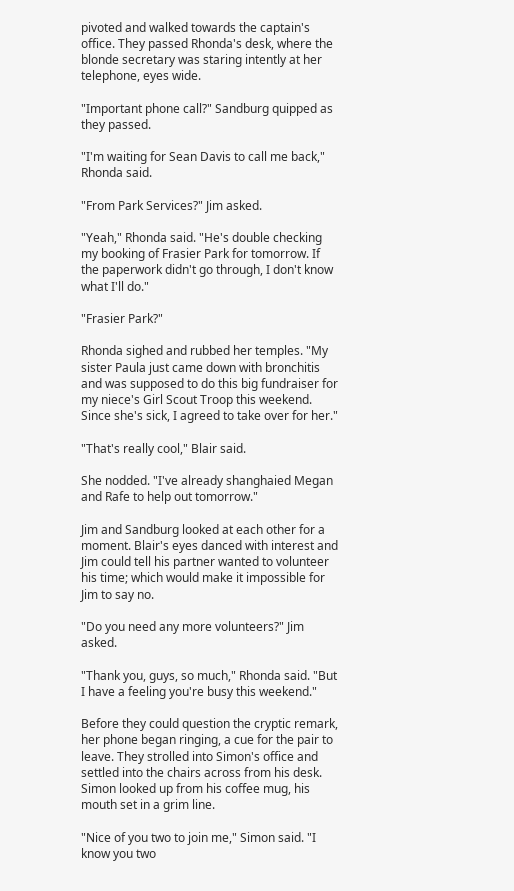pivoted and walked towards the captain's office. They passed Rhonda's desk, where the blonde secretary was staring intently at her telephone, eyes wide.

"Important phone call?" Sandburg quipped as they passed.

"I'm waiting for Sean Davis to call me back," Rhonda said.

"From Park Services?" Jim asked.

"Yeah," Rhonda said. "He's double checking my booking of Frasier Park for tomorrow. If the paperwork didn't go through, I don't know what I'll do."

"Frasier Park?"

Rhonda sighed and rubbed her temples. "My sister Paula just came down with bronchitis and was supposed to do this big fundraiser for my niece's Girl Scout Troop this weekend. Since she's sick, I agreed to take over for her."

"That's really cool," Blair said.

She nodded. "I've already shanghaied Megan and Rafe to help out tomorrow."

Jim and Sandburg looked at each other for a moment. Blair's eyes danced with interest and Jim could tell his partner wanted to volunteer his time; which would make it impossible for Jim to say no.

"Do you need any more volunteers?" Jim asked.

"Thank you, guys, so much," Rhonda said. "But I have a feeling you're busy this weekend."

Before they could question the cryptic remark, her phone began ringing, a cue for the pair to leave. They strolled into Simon's office and settled into the chairs across from his desk. Simon looked up from his coffee mug, his mouth set in a grim line.

"Nice of you two to join me," Simon said. "I know you two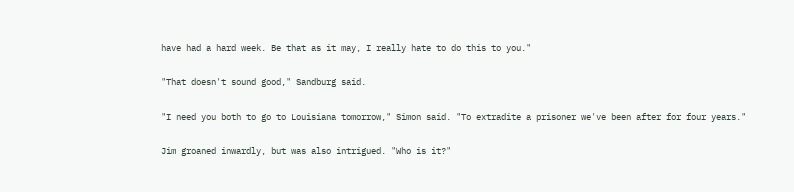have had a hard week. Be that as it may, I really hate to do this to you."

"That doesn't sound good," Sandburg said.

"I need you both to go to Louisiana tomorrow," Simon said. "To extradite a prisoner we've been after for four years."

Jim groaned inwardly, but was also intrigued. "Who is it?"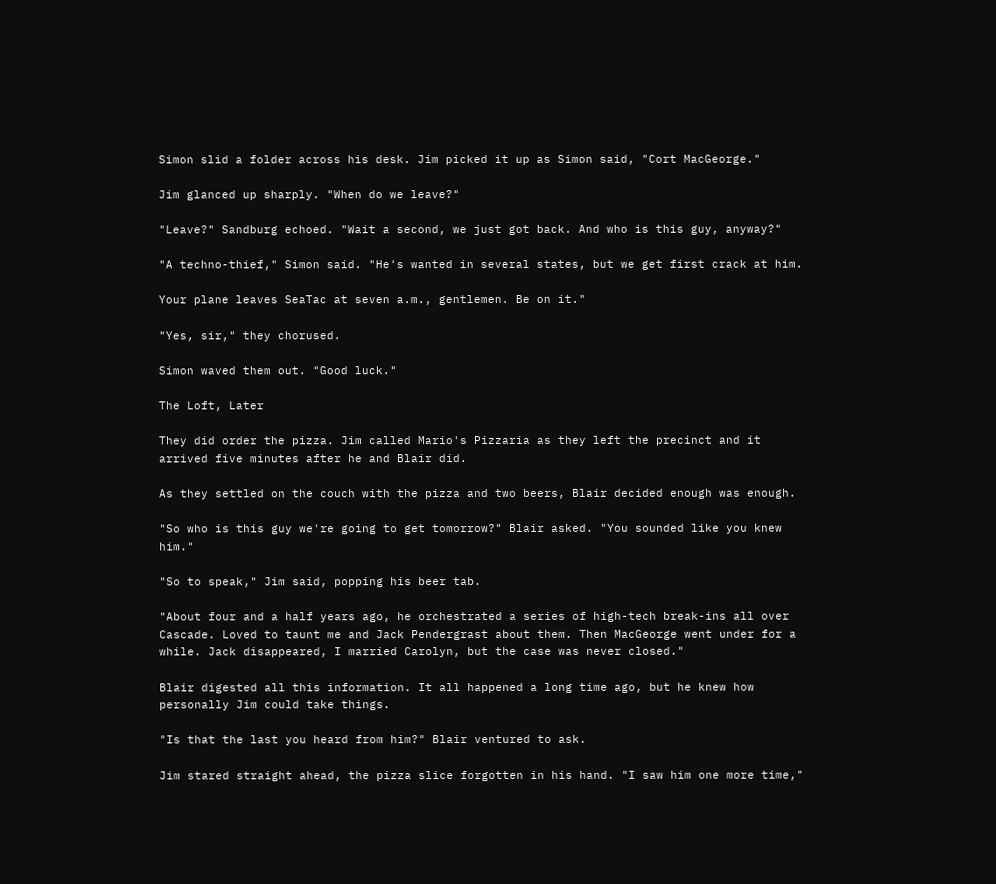Simon slid a folder across his desk. Jim picked it up as Simon said, "Cort MacGeorge."

Jim glanced up sharply. "When do we leave?"

"Leave?" Sandburg echoed. "Wait a second, we just got back. And who is this guy, anyway?"

"A techno-thief," Simon said. "He's wanted in several states, but we get first crack at him.

Your plane leaves SeaTac at seven a.m., gentlemen. Be on it."

"Yes, sir," they chorused.

Simon waved them out. "Good luck."

The Loft, Later

They did order the pizza. Jim called Mario's Pizzaria as they left the precinct and it arrived five minutes after he and Blair did.

As they settled on the couch with the pizza and two beers, Blair decided enough was enough.

"So who is this guy we're going to get tomorrow?" Blair asked. "You sounded like you knew him."

"So to speak," Jim said, popping his beer tab.

"About four and a half years ago, he orchestrated a series of high-tech break-ins all over Cascade. Loved to taunt me and Jack Pendergrast about them. Then MacGeorge went under for a while. Jack disappeared, I married Carolyn, but the case was never closed."

Blair digested all this information. It all happened a long time ago, but he knew how personally Jim could take things.

"Is that the last you heard from him?" Blair ventured to ask.

Jim stared straight ahead, the pizza slice forgotten in his hand. "I saw him one more time,"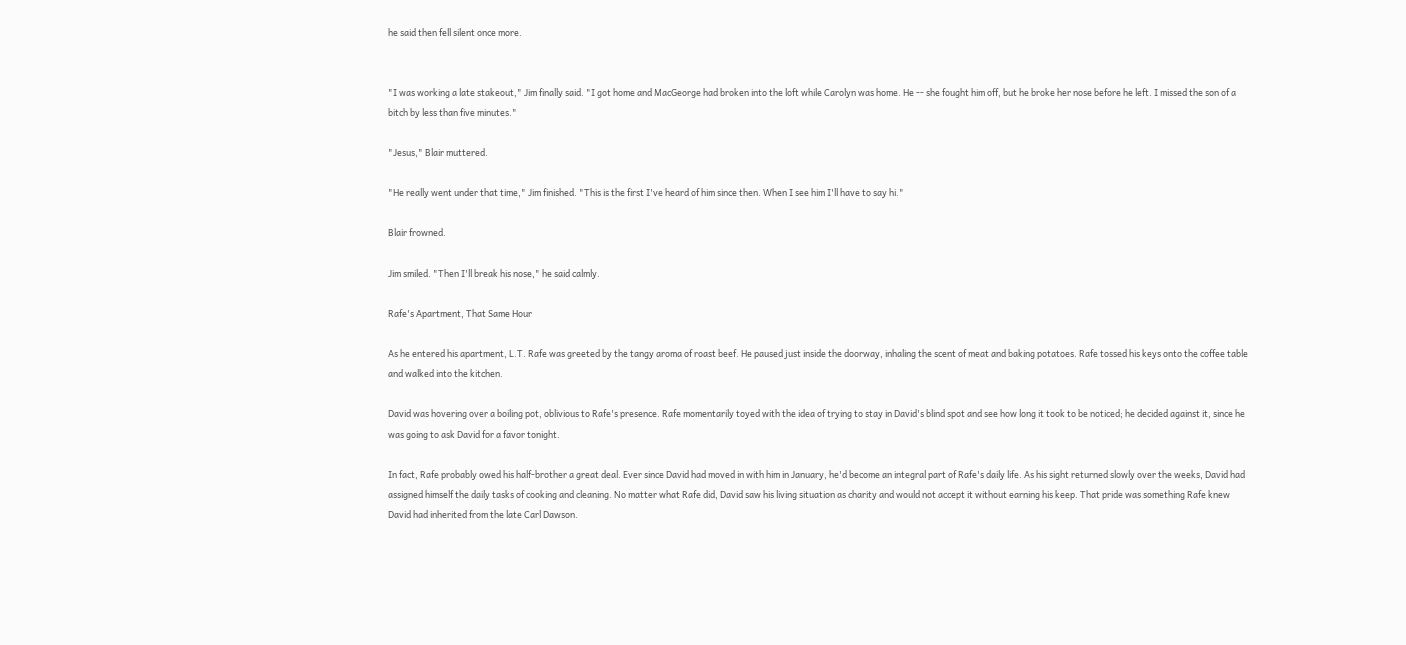he said then fell silent once more.


"I was working a late stakeout," Jim finally said. "I got home and MacGeorge had broken into the loft while Carolyn was home. He -- she fought him off, but he broke her nose before he left. I missed the son of a bitch by less than five minutes."

"Jesus," Blair muttered.

"He really went under that time," Jim finished. "This is the first I've heard of him since then. When I see him I'll have to say hi."

Blair frowned.

Jim smiled. "Then I'll break his nose," he said calmly.

Rafe's Apartment, That Same Hour

As he entered his apartment, L.T. Rafe was greeted by the tangy aroma of roast beef. He paused just inside the doorway, inhaling the scent of meat and baking potatoes. Rafe tossed his keys onto the coffee table and walked into the kitchen.

David was hovering over a boiling pot, oblivious to Rafe's presence. Rafe momentarily toyed with the idea of trying to stay in David's blind spot and see how long it took to be noticed; he decided against it, since he was going to ask David for a favor tonight.

In fact, Rafe probably owed his half-brother a great deal. Ever since David had moved in with him in January, he'd become an integral part of Rafe's daily life. As his sight returned slowly over the weeks, David had assigned himself the daily tasks of cooking and cleaning. No matter what Rafe did, David saw his living situation as charity and would not accept it without earning his keep. That pride was something Rafe knew David had inherited from the late Carl Dawson.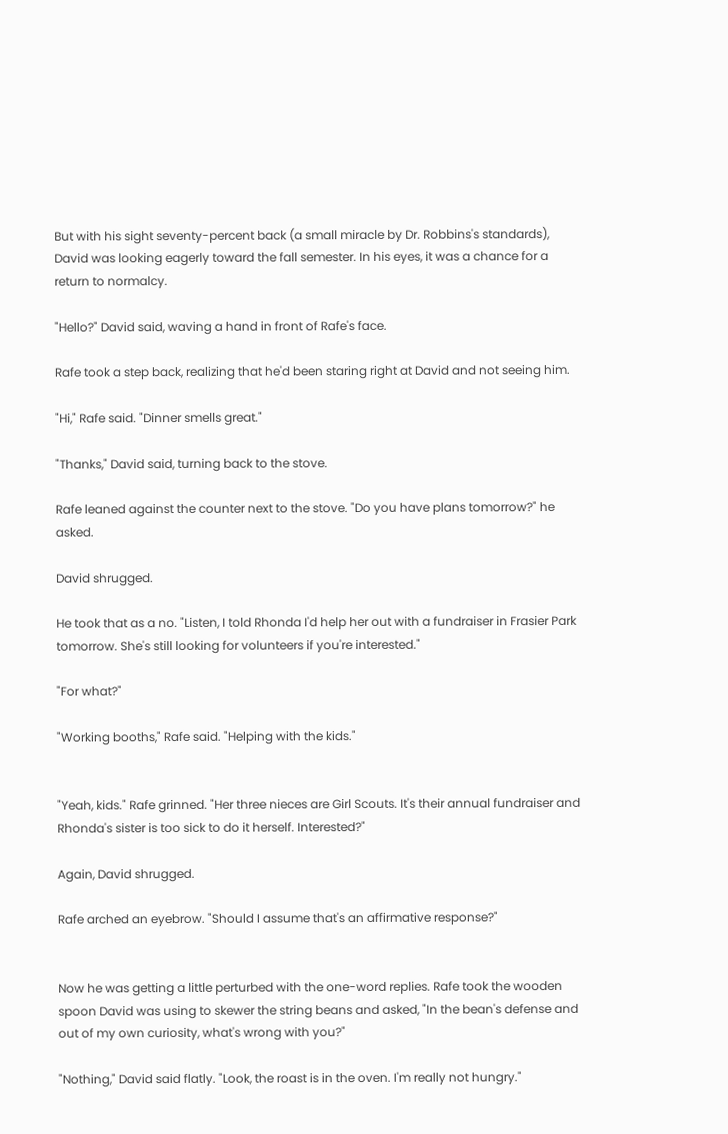But with his sight seventy-percent back (a small miracle by Dr. Robbins's standards), David was looking eagerly toward the fall semester. In his eyes, it was a chance for a return to normalcy.

"Hello?" David said, waving a hand in front of Rafe's face.

Rafe took a step back, realizing that he'd been staring right at David and not seeing him.

"Hi," Rafe said. "Dinner smells great."

"Thanks," David said, turning back to the stove.

Rafe leaned against the counter next to the stove. "Do you have plans tomorrow?" he asked.

David shrugged.

He took that as a no. "Listen, I told Rhonda I'd help her out with a fundraiser in Frasier Park tomorrow. She's still looking for volunteers if you're interested."

"For what?"

"Working booths," Rafe said. "Helping with the kids."


"Yeah, kids." Rafe grinned. "Her three nieces are Girl Scouts. It's their annual fundraiser and Rhonda's sister is too sick to do it herself. Interested?"

Again, David shrugged.

Rafe arched an eyebrow. "Should I assume that's an affirmative response?"


Now he was getting a little perturbed with the one-word replies. Rafe took the wooden spoon David was using to skewer the string beans and asked, "In the bean's defense and out of my own curiosity, what's wrong with you?"

"Nothing," David said flatly. "Look, the roast is in the oven. I'm really not hungry."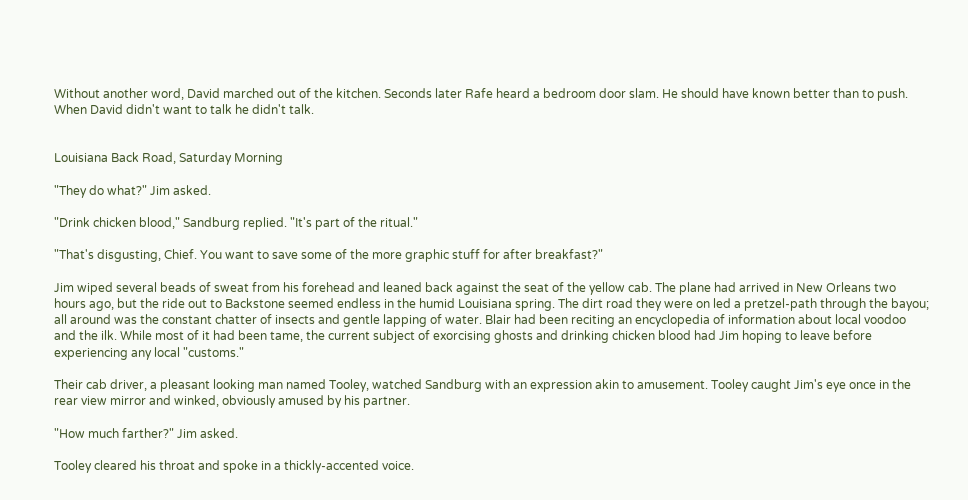Without another word, David marched out of the kitchen. Seconds later Rafe heard a bedroom door slam. He should have known better than to push. When David didn't want to talk he didn't talk.


Louisiana Back Road, Saturday Morning

"They do what?" Jim asked.

"Drink chicken blood," Sandburg replied. "It's part of the ritual."

"That's disgusting, Chief. You want to save some of the more graphic stuff for after breakfast?"

Jim wiped several beads of sweat from his forehead and leaned back against the seat of the yellow cab. The plane had arrived in New Orleans two hours ago, but the ride out to Backstone seemed endless in the humid Louisiana spring. The dirt road they were on led a pretzel-path through the bayou; all around was the constant chatter of insects and gentle lapping of water. Blair had been reciting an encyclopedia of information about local voodoo and the ilk. While most of it had been tame, the current subject of exorcising ghosts and drinking chicken blood had Jim hoping to leave before experiencing any local "customs."

Their cab driver, a pleasant looking man named Tooley, watched Sandburg with an expression akin to amusement. Tooley caught Jim's eye once in the rear view mirror and winked, obviously amused by his partner.

"How much farther?" Jim asked.

Tooley cleared his throat and spoke in a thickly-accented voice.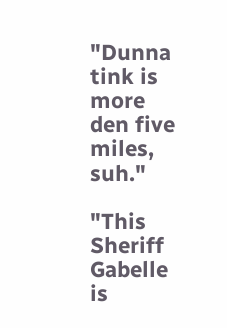"Dunna tink is more den five miles, suh."

"This Sheriff Gabelle is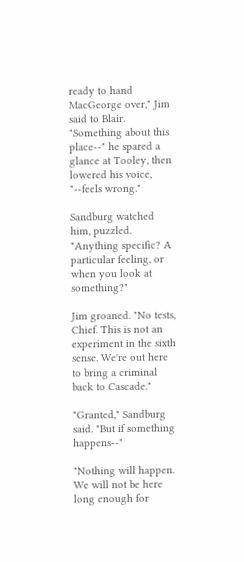ready to hand MacGeorge over," Jim said to Blair. "Something about this place--" he spared a glance at Tooley, then lowered his voice, "--feels wrong."

Sandburg watched him, puzzled. "Anything specific? A particular feeling, or when you look at something?"

Jim groaned. "No tests, Chief. This is not an experiment in the sixth sense. We're out here to bring a criminal back to Cascade."

"Granted," Sandburg said. "But if something happens--"

"Nothing will happen. We will not be here long enough for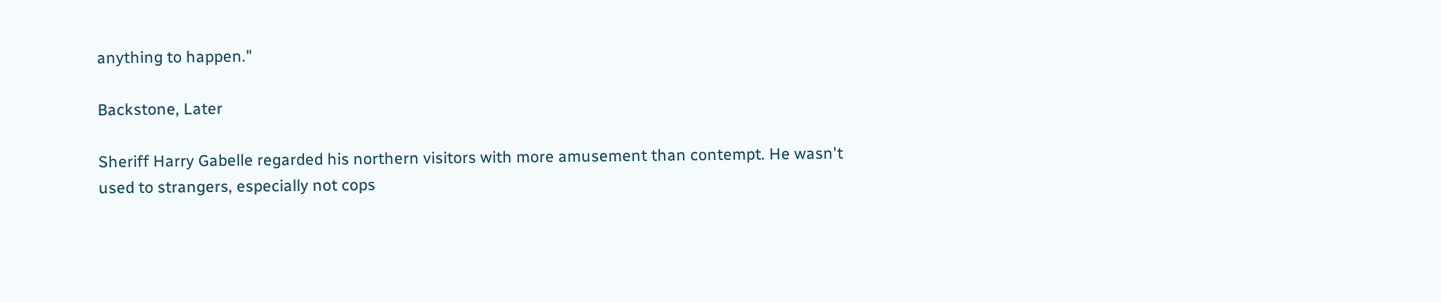anything to happen."

Backstone, Later

Sheriff Harry Gabelle regarded his northern visitors with more amusement than contempt. He wasn't used to strangers, especially not cops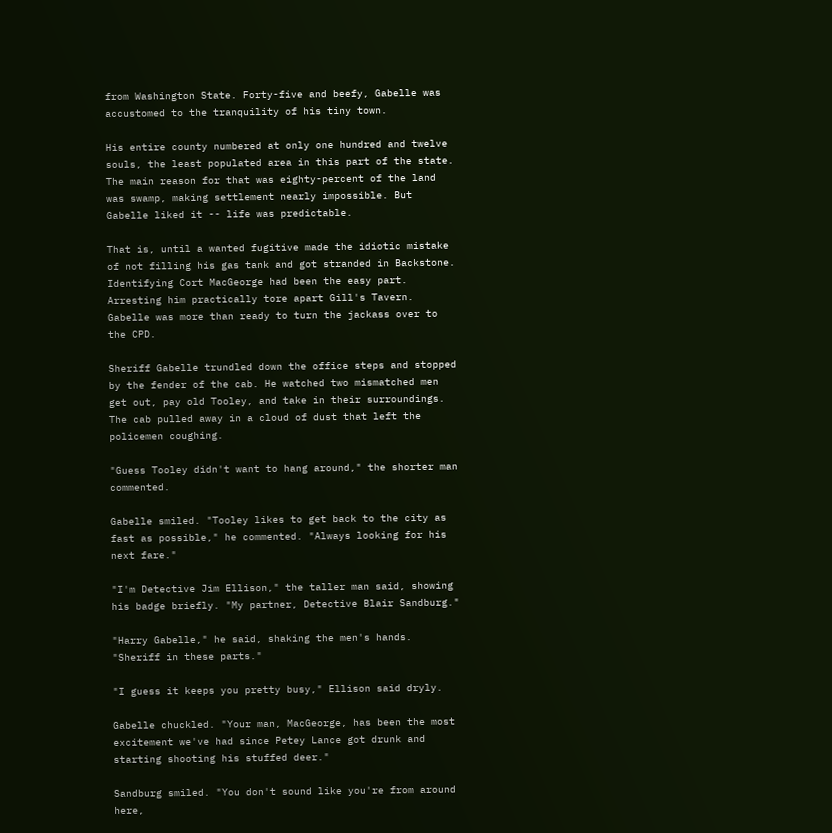from Washington State. Forty-five and beefy, Gabelle was accustomed to the tranquility of his tiny town.

His entire county numbered at only one hundred and twelve souls, the least populated area in this part of the state. The main reason for that was eighty-percent of the land was swamp, making settlement nearly impossible. But Gabelle liked it -- life was predictable.

That is, until a wanted fugitive made the idiotic mistake of not filling his gas tank and got stranded in Backstone. Identifying Cort MacGeorge had been the easy part. Arresting him practically tore apart Gill's Tavern. Gabelle was more than ready to turn the jackass over to the CPD.

Sheriff Gabelle trundled down the office steps and stopped by the fender of the cab. He watched two mismatched men get out, pay old Tooley, and take in their surroundings. The cab pulled away in a cloud of dust that left the policemen coughing.

"Guess Tooley didn't want to hang around," the shorter man commented.

Gabelle smiled. "Tooley likes to get back to the city as fast as possible," he commented. "Always looking for his next fare."

"I'm Detective Jim Ellison," the taller man said, showing his badge briefly. "My partner, Detective Blair Sandburg."

"Harry Gabelle," he said, shaking the men's hands. "Sheriff in these parts."

"I guess it keeps you pretty busy," Ellison said dryly.

Gabelle chuckled. "Your man, MacGeorge, has been the most excitement we've had since Petey Lance got drunk and starting shooting his stuffed deer."

Sandburg smiled. "You don't sound like you're from around here,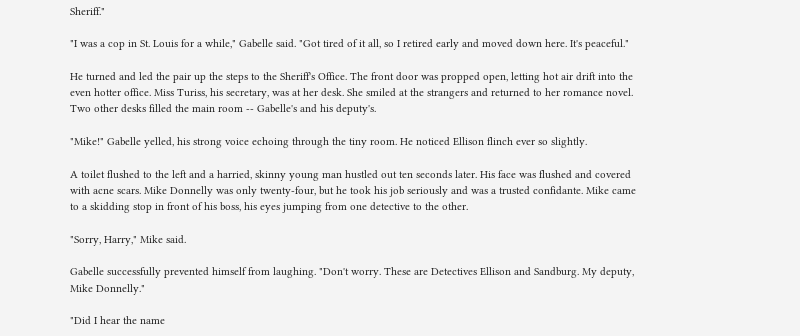Sheriff."

"I was a cop in St. Louis for a while," Gabelle said. "Got tired of it all, so I retired early and moved down here. It's peaceful."

He turned and led the pair up the steps to the Sheriff's Office. The front door was propped open, letting hot air drift into the even hotter office. Miss Turiss, his secretary, was at her desk. She smiled at the strangers and returned to her romance novel. Two other desks filled the main room -- Gabelle's and his deputy's.

"Mike!" Gabelle yelled, his strong voice echoing through the tiny room. He noticed Ellison flinch ever so slightly.

A toilet flushed to the left and a harried, skinny young man hustled out ten seconds later. His face was flushed and covered with acne scars. Mike Donnelly was only twenty-four, but he took his job seriously and was a trusted confidante. Mike came to a skidding stop in front of his boss, his eyes jumping from one detective to the other.

"Sorry, Harry," Mike said.

Gabelle successfully prevented himself from laughing. "Don't worry. These are Detectives Ellison and Sandburg. My deputy, Mike Donnelly."

"Did I hear the name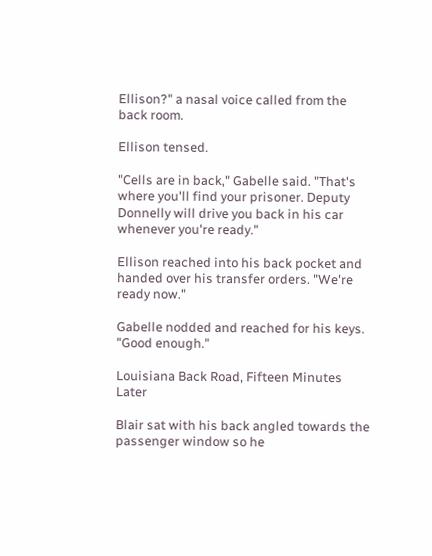Ellison?" a nasal voice called from the back room.

Ellison tensed.

"Cells are in back," Gabelle said. "That's where you'll find your prisoner. Deputy Donnelly will drive you back in his car whenever you're ready."

Ellison reached into his back pocket and handed over his transfer orders. "We're ready now."

Gabelle nodded and reached for his keys. "Good enough."

Louisiana Back Road, Fifteen Minutes Later

Blair sat with his back angled towards the passenger window so he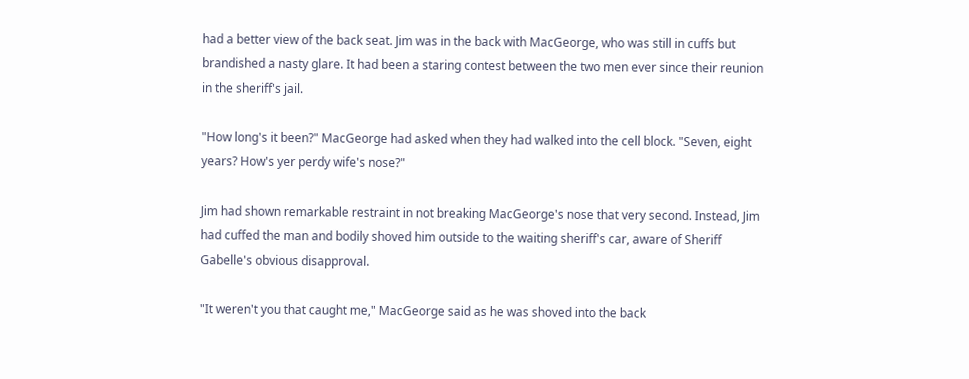had a better view of the back seat. Jim was in the back with MacGeorge, who was still in cuffs but brandished a nasty glare. It had been a staring contest between the two men ever since their reunion in the sheriff's jail.

"How long's it been?" MacGeorge had asked when they had walked into the cell block. "Seven, eight years? How's yer perdy wife's nose?"

Jim had shown remarkable restraint in not breaking MacGeorge's nose that very second. Instead, Jim had cuffed the man and bodily shoved him outside to the waiting sheriff's car, aware of Sheriff Gabelle's obvious disapproval.

"It weren't you that caught me," MacGeorge said as he was shoved into the back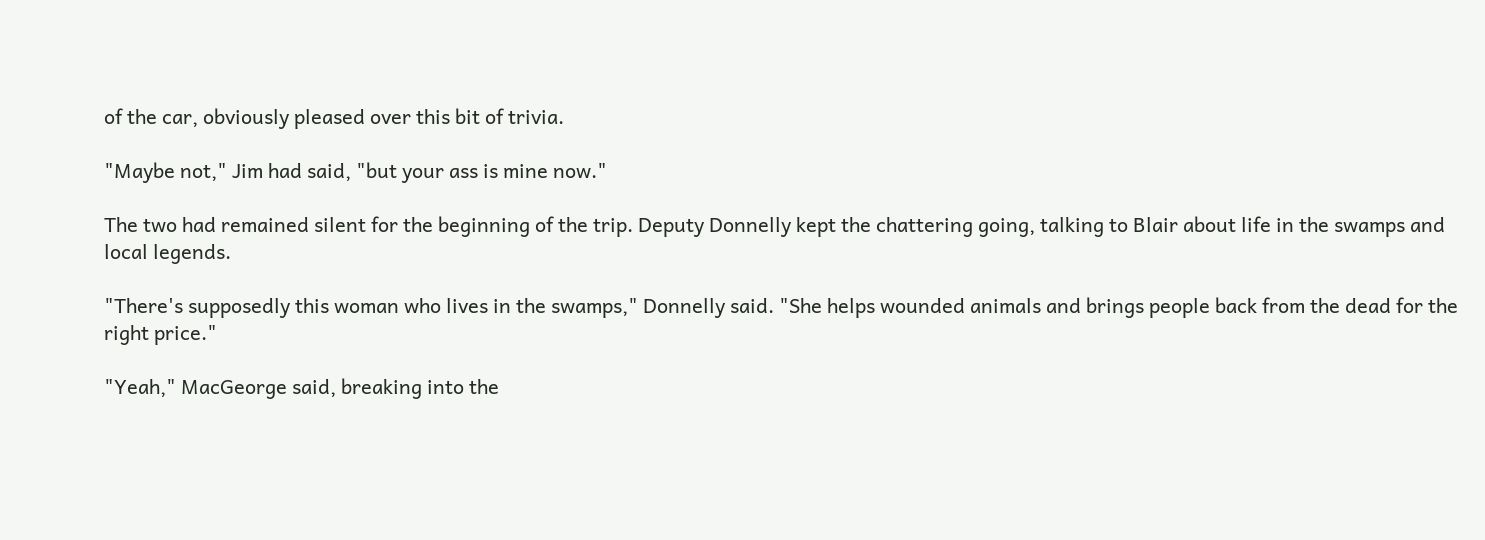of the car, obviously pleased over this bit of trivia.

"Maybe not," Jim had said, "but your ass is mine now."

The two had remained silent for the beginning of the trip. Deputy Donnelly kept the chattering going, talking to Blair about life in the swamps and local legends.

"There's supposedly this woman who lives in the swamps," Donnelly said. "She helps wounded animals and brings people back from the dead for the right price."

"Yeah," MacGeorge said, breaking into the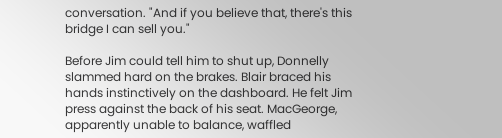conversation. "And if you believe that, there's this bridge I can sell you."

Before Jim could tell him to shut up, Donnelly slammed hard on the brakes. Blair braced his hands instinctively on the dashboard. He felt Jim press against the back of his seat. MacGeorge, apparently unable to balance, waffled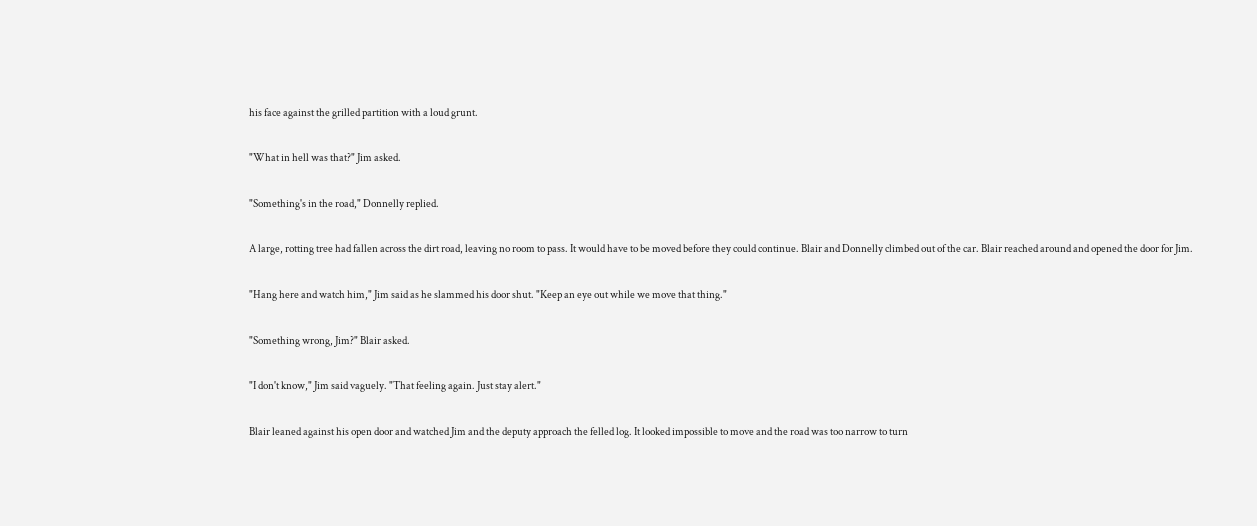his face against the grilled partition with a loud grunt.

"What in hell was that?" Jim asked.

"Something's in the road," Donnelly replied.

A large, rotting tree had fallen across the dirt road, leaving no room to pass. It would have to be moved before they could continue. Blair and Donnelly climbed out of the car. Blair reached around and opened the door for Jim.

"Hang here and watch him," Jim said as he slammed his door shut. "Keep an eye out while we move that thing."

"Something wrong, Jim?" Blair asked.

"I don't know," Jim said vaguely. "That feeling again. Just stay alert."

Blair leaned against his open door and watched Jim and the deputy approach the felled log. It looked impossible to move and the road was too narrow to turn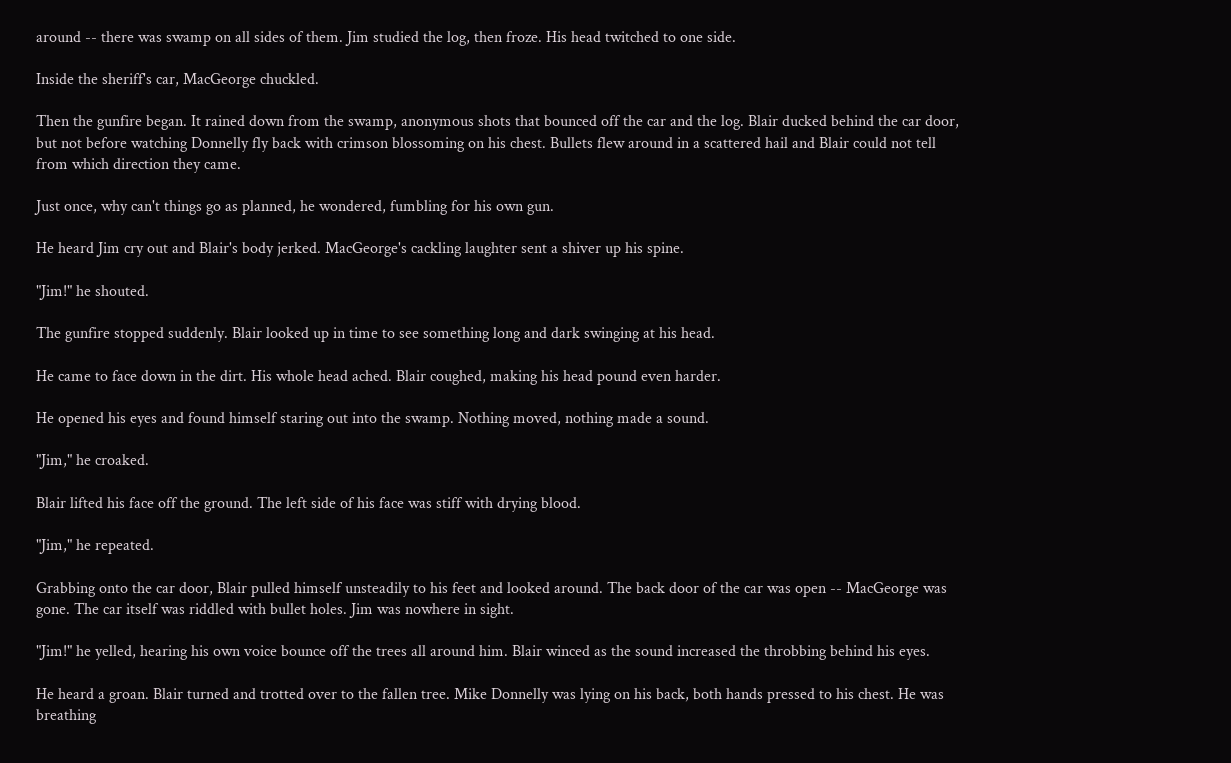around -- there was swamp on all sides of them. Jim studied the log, then froze. His head twitched to one side.

Inside the sheriff's car, MacGeorge chuckled.

Then the gunfire began. It rained down from the swamp, anonymous shots that bounced off the car and the log. Blair ducked behind the car door, but not before watching Donnelly fly back with crimson blossoming on his chest. Bullets flew around in a scattered hail and Blair could not tell from which direction they came.

Just once, why can't things go as planned, he wondered, fumbling for his own gun.

He heard Jim cry out and Blair's body jerked. MacGeorge's cackling laughter sent a shiver up his spine.

"Jim!" he shouted.

The gunfire stopped suddenly. Blair looked up in time to see something long and dark swinging at his head.

He came to face down in the dirt. His whole head ached. Blair coughed, making his head pound even harder.

He opened his eyes and found himself staring out into the swamp. Nothing moved, nothing made a sound.

"Jim," he croaked.

Blair lifted his face off the ground. The left side of his face was stiff with drying blood.

"Jim," he repeated.

Grabbing onto the car door, Blair pulled himself unsteadily to his feet and looked around. The back door of the car was open -- MacGeorge was gone. The car itself was riddled with bullet holes. Jim was nowhere in sight.

"Jim!" he yelled, hearing his own voice bounce off the trees all around him. Blair winced as the sound increased the throbbing behind his eyes.

He heard a groan. Blair turned and trotted over to the fallen tree. Mike Donnelly was lying on his back, both hands pressed to his chest. He was breathing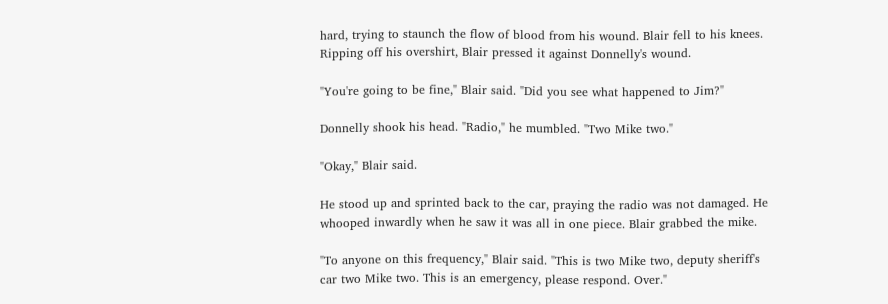hard, trying to staunch the flow of blood from his wound. Blair fell to his knees. Ripping off his overshirt, Blair pressed it against Donnelly's wound.

"You're going to be fine," Blair said. "Did you see what happened to Jim?"

Donnelly shook his head. "Radio," he mumbled. "Two Mike two."

"Okay," Blair said.

He stood up and sprinted back to the car, praying the radio was not damaged. He whooped inwardly when he saw it was all in one piece. Blair grabbed the mike.

"To anyone on this frequency," Blair said. "This is two Mike two, deputy sheriff's car two Mike two. This is an emergency, please respond. Over."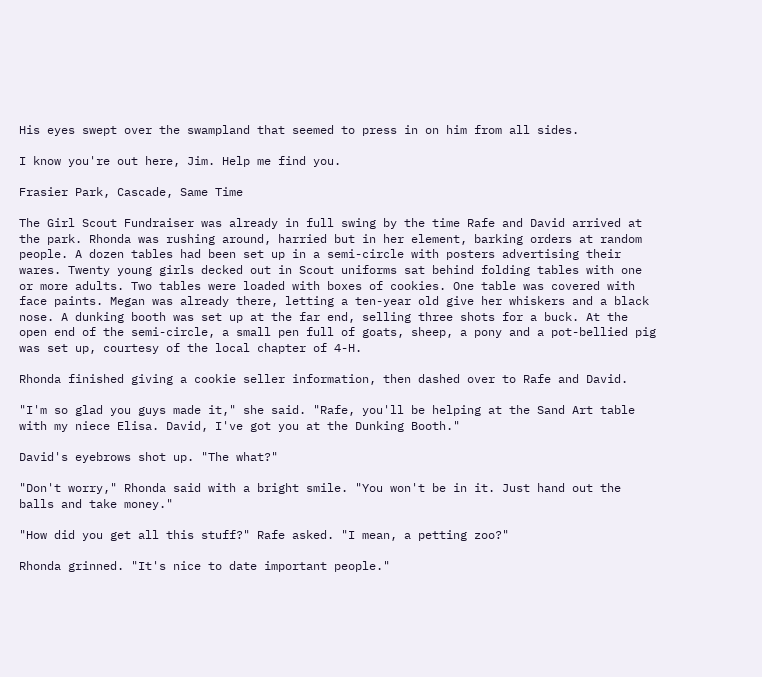His eyes swept over the swampland that seemed to press in on him from all sides.

I know you're out here, Jim. Help me find you.

Frasier Park, Cascade, Same Time

The Girl Scout Fundraiser was already in full swing by the time Rafe and David arrived at the park. Rhonda was rushing around, harried but in her element, barking orders at random people. A dozen tables had been set up in a semi-circle with posters advertising their wares. Twenty young girls decked out in Scout uniforms sat behind folding tables with one or more adults. Two tables were loaded with boxes of cookies. One table was covered with face paints. Megan was already there, letting a ten-year old give her whiskers and a black nose. A dunking booth was set up at the far end, selling three shots for a buck. At the open end of the semi-circle, a small pen full of goats, sheep, a pony and a pot-bellied pig was set up, courtesy of the local chapter of 4-H.

Rhonda finished giving a cookie seller information, then dashed over to Rafe and David.

"I'm so glad you guys made it," she said. "Rafe, you'll be helping at the Sand Art table with my niece Elisa. David, I've got you at the Dunking Booth."

David's eyebrows shot up. "The what?"

"Don't worry," Rhonda said with a bright smile. "You won't be in it. Just hand out the balls and take money."

"How did you get all this stuff?" Rafe asked. "I mean, a petting zoo?"

Rhonda grinned. "It's nice to date important people."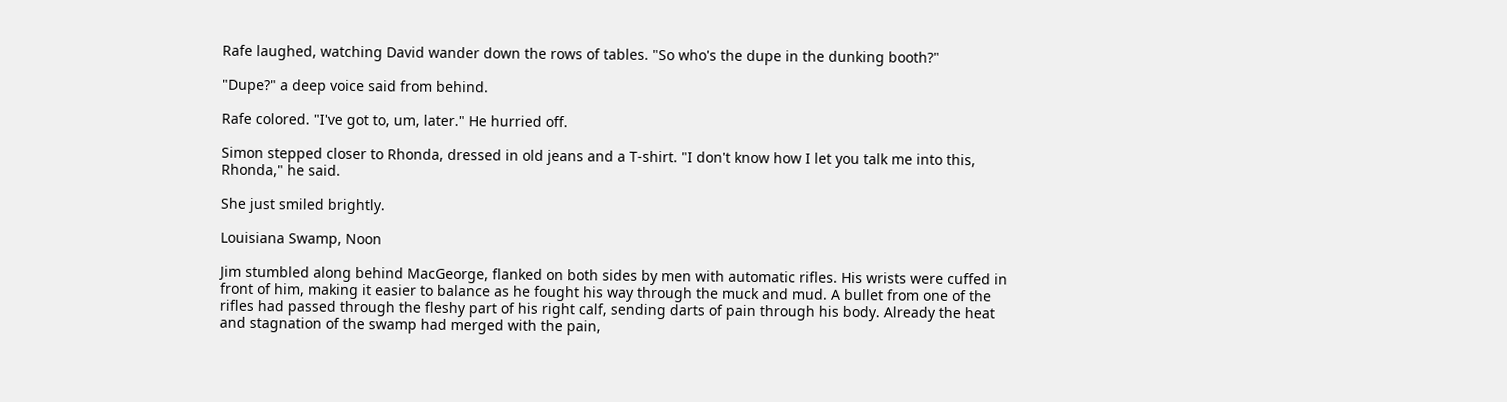Rafe laughed, watching David wander down the rows of tables. "So who's the dupe in the dunking booth?"

"Dupe?" a deep voice said from behind.

Rafe colored. "I've got to, um, later." He hurried off.

Simon stepped closer to Rhonda, dressed in old jeans and a T-shirt. "I don't know how I let you talk me into this, Rhonda," he said.

She just smiled brightly.

Louisiana Swamp, Noon

Jim stumbled along behind MacGeorge, flanked on both sides by men with automatic rifles. His wrists were cuffed in front of him, making it easier to balance as he fought his way through the muck and mud. A bullet from one of the rifles had passed through the fleshy part of his right calf, sending darts of pain through his body. Already the heat and stagnation of the swamp had merged with the pain,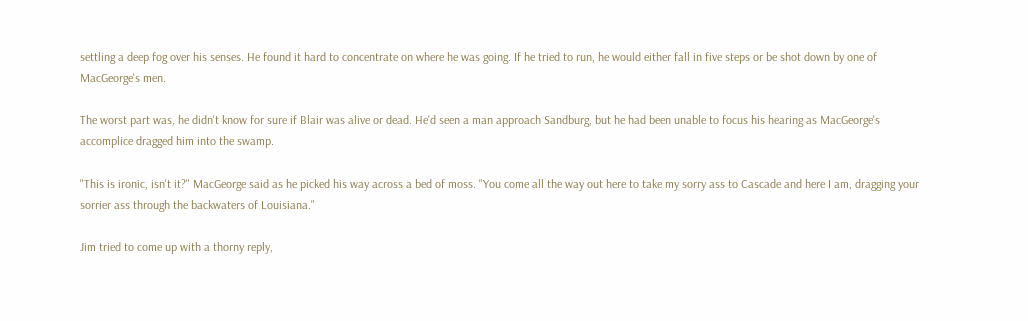settling a deep fog over his senses. He found it hard to concentrate on where he was going. If he tried to run, he would either fall in five steps or be shot down by one of MacGeorge's men.

The worst part was, he didn't know for sure if Blair was alive or dead. He'd seen a man approach Sandburg, but he had been unable to focus his hearing as MacGeorge's accomplice dragged him into the swamp.

"This is ironic, isn't it?" MacGeorge said as he picked his way across a bed of moss. "You come all the way out here to take my sorry ass to Cascade and here I am, dragging your sorrier ass through the backwaters of Louisiana."

Jim tried to come up with a thorny reply,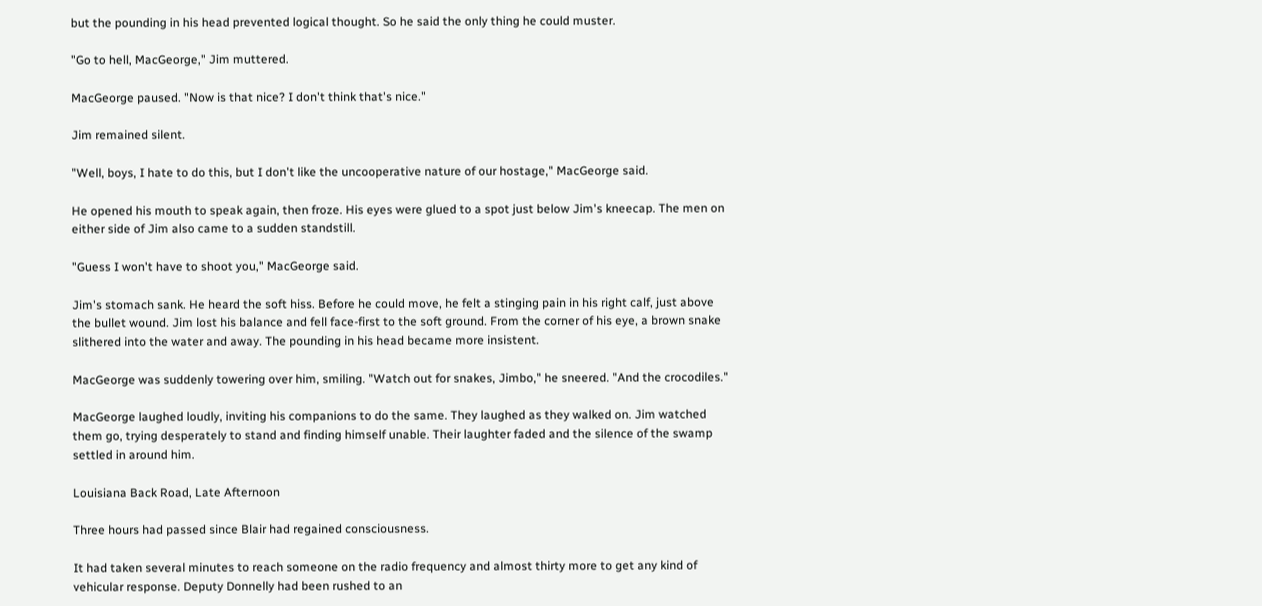but the pounding in his head prevented logical thought. So he said the only thing he could muster.

"Go to hell, MacGeorge," Jim muttered.

MacGeorge paused. "Now is that nice? I don't think that's nice."

Jim remained silent.

"Well, boys, I hate to do this, but I don't like the uncooperative nature of our hostage," MacGeorge said.

He opened his mouth to speak again, then froze. His eyes were glued to a spot just below Jim's kneecap. The men on either side of Jim also came to a sudden standstill.

"Guess I won't have to shoot you," MacGeorge said.

Jim's stomach sank. He heard the soft hiss. Before he could move, he felt a stinging pain in his right calf, just above the bullet wound. Jim lost his balance and fell face-first to the soft ground. From the corner of his eye, a brown snake slithered into the water and away. The pounding in his head became more insistent.

MacGeorge was suddenly towering over him, smiling. "Watch out for snakes, Jimbo," he sneered. "And the crocodiles."

MacGeorge laughed loudly, inviting his companions to do the same. They laughed as they walked on. Jim watched them go, trying desperately to stand and finding himself unable. Their laughter faded and the silence of the swamp settled in around him.

Louisiana Back Road, Late Afternoon

Three hours had passed since Blair had regained consciousness.

It had taken several minutes to reach someone on the radio frequency and almost thirty more to get any kind of vehicular response. Deputy Donnelly had been rushed to an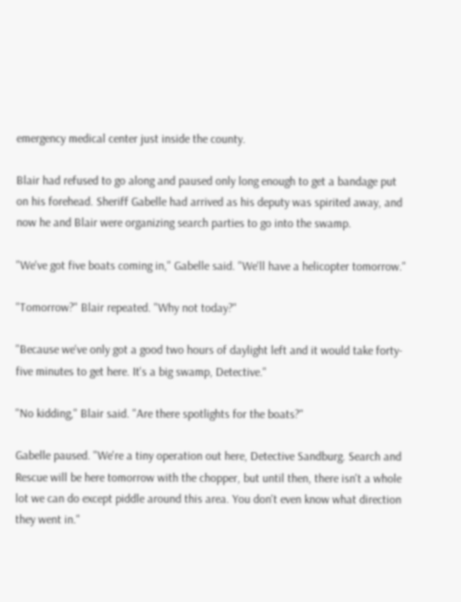emergency medical center just inside the county.

Blair had refused to go along and paused only long enough to get a bandage put on his forehead. Sheriff Gabelle had arrived as his deputy was spirited away, and now he and Blair were organizing search parties to go into the swamp.

"We've got five boats coming in," Gabelle said. "We'll have a helicopter tomorrow."

"Tomorrow?" Blair repeated. "Why not today?"

"Because we've only got a good two hours of daylight left and it would take forty-five minutes to get here. It's a big swamp, Detective."

"No kidding," Blair said. "Are there spotlights for the boats?"

Gabelle paused. "We're a tiny operation out here, Detective Sandburg. Search and Rescue will be here tomorrow with the chopper, but until then, there isn't a whole lot we can do except piddle around this area. You don't even know what direction they went in."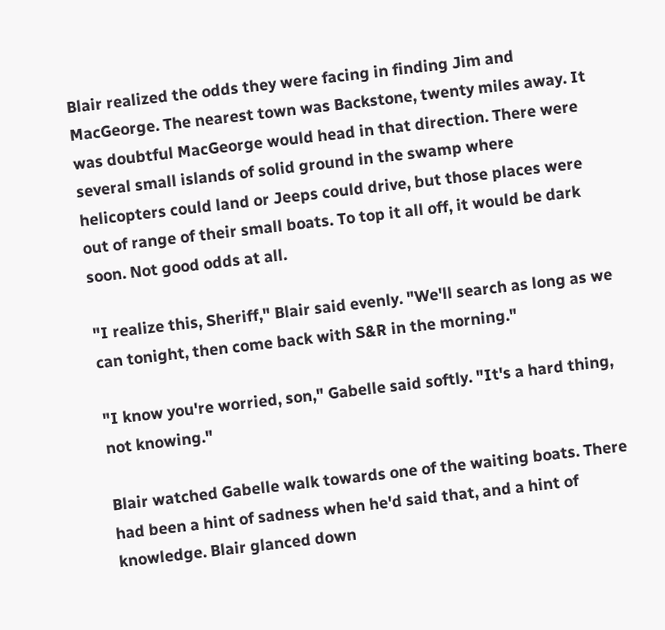Blair realized the odds they were facing in finding Jim and MacGeorge. The nearest town was Backstone, twenty miles away. It was doubtful MacGeorge would head in that direction. There were several small islands of solid ground in the swamp where helicopters could land or Jeeps could drive, but those places were out of range of their small boats. To top it all off, it would be dark soon. Not good odds at all.

"I realize this, Sheriff," Blair said evenly. "We'll search as long as we can tonight, then come back with S&R in the morning."

"I know you're worried, son," Gabelle said softly. "It's a hard thing, not knowing."

Blair watched Gabelle walk towards one of the waiting boats. There had been a hint of sadness when he'd said that, and a hint of knowledge. Blair glanced down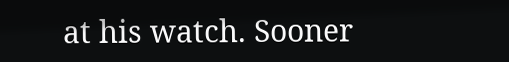at his watch. Sooner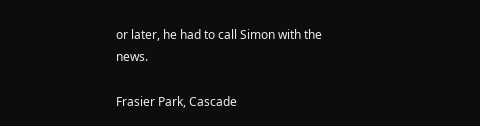or later, he had to call Simon with the news.

Frasier Park, Cascade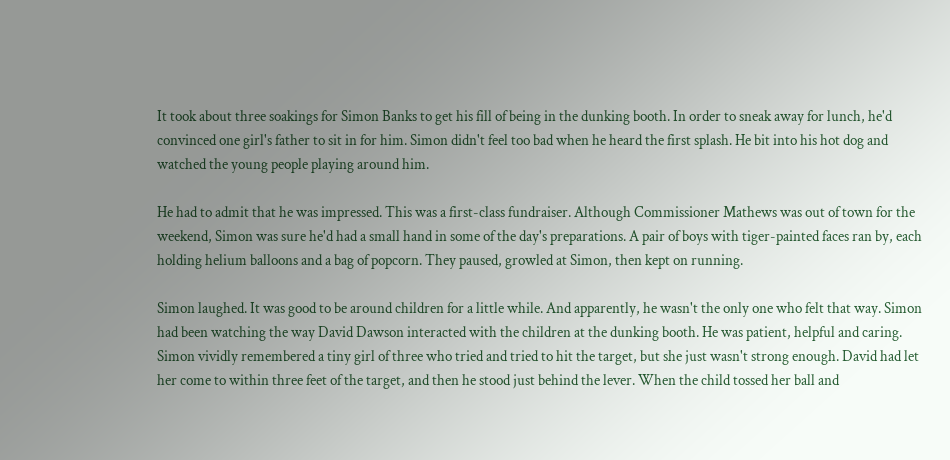It took about three soakings for Simon Banks to get his fill of being in the dunking booth. In order to sneak away for lunch, he'd convinced one girl's father to sit in for him. Simon didn't feel too bad when he heard the first splash. He bit into his hot dog and watched the young people playing around him.

He had to admit that he was impressed. This was a first-class fundraiser. Although Commissioner Mathews was out of town for the weekend, Simon was sure he'd had a small hand in some of the day's preparations. A pair of boys with tiger-painted faces ran by, each holding helium balloons and a bag of popcorn. They paused, growled at Simon, then kept on running.

Simon laughed. It was good to be around children for a little while. And apparently, he wasn't the only one who felt that way. Simon had been watching the way David Dawson interacted with the children at the dunking booth. He was patient, helpful and caring. Simon vividly remembered a tiny girl of three who tried and tried to hit the target, but she just wasn't strong enough. David had let her come to within three feet of the target, and then he stood just behind the lever. When the child tossed her ball and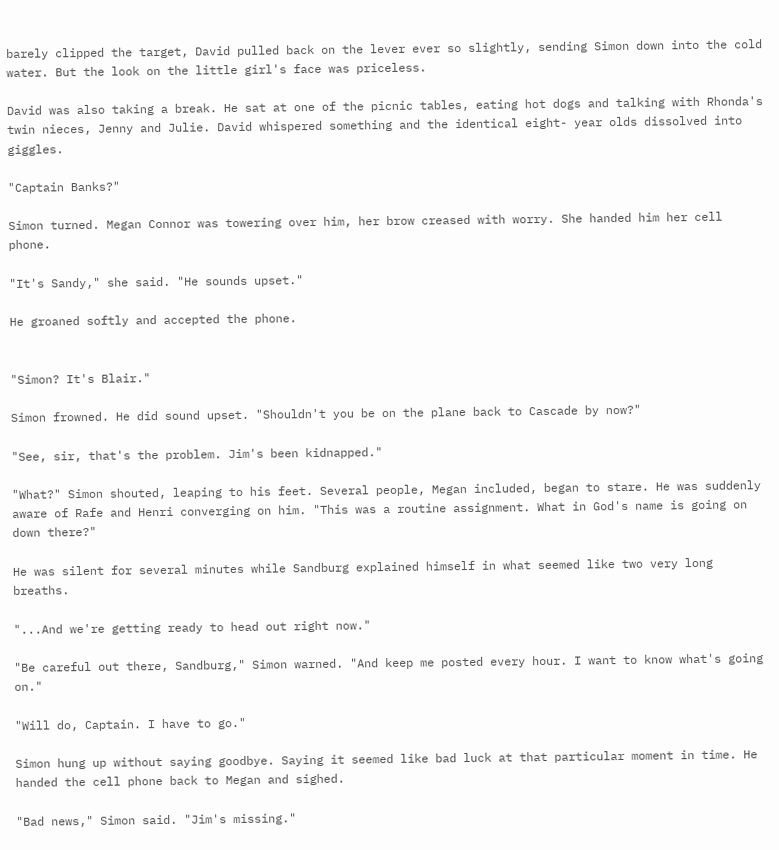barely clipped the target, David pulled back on the lever ever so slightly, sending Simon down into the cold water. But the look on the little girl's face was priceless.

David was also taking a break. He sat at one of the picnic tables, eating hot dogs and talking with Rhonda's twin nieces, Jenny and Julie. David whispered something and the identical eight- year olds dissolved into giggles.

"Captain Banks?"

Simon turned. Megan Connor was towering over him, her brow creased with worry. She handed him her cell phone.

"It's Sandy," she said. "He sounds upset."

He groaned softly and accepted the phone.


"Simon? It's Blair."

Simon frowned. He did sound upset. "Shouldn't you be on the plane back to Cascade by now?"

"See, sir, that's the problem. Jim's been kidnapped."

"What?" Simon shouted, leaping to his feet. Several people, Megan included, began to stare. He was suddenly aware of Rafe and Henri converging on him. "This was a routine assignment. What in God's name is going on down there?"

He was silent for several minutes while Sandburg explained himself in what seemed like two very long breaths.

"...And we're getting ready to head out right now."

"Be careful out there, Sandburg," Simon warned. "And keep me posted every hour. I want to know what's going on."

"Will do, Captain. I have to go."

Simon hung up without saying goodbye. Saying it seemed like bad luck at that particular moment in time. He handed the cell phone back to Megan and sighed.

"Bad news," Simon said. "Jim's missing."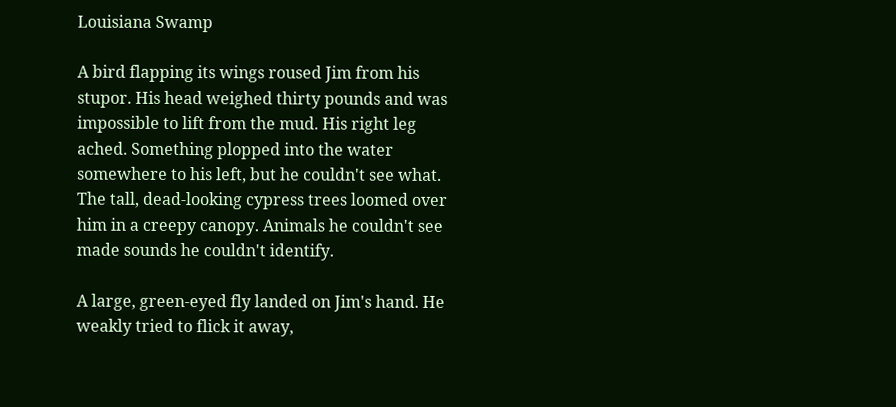Louisiana Swamp

A bird flapping its wings roused Jim from his stupor. His head weighed thirty pounds and was impossible to lift from the mud. His right leg ached. Something plopped into the water somewhere to his left, but he couldn't see what. The tall, dead-looking cypress trees loomed over him in a creepy canopy. Animals he couldn't see made sounds he couldn't identify.

A large, green-eyed fly landed on Jim's hand. He weakly tried to flick it away,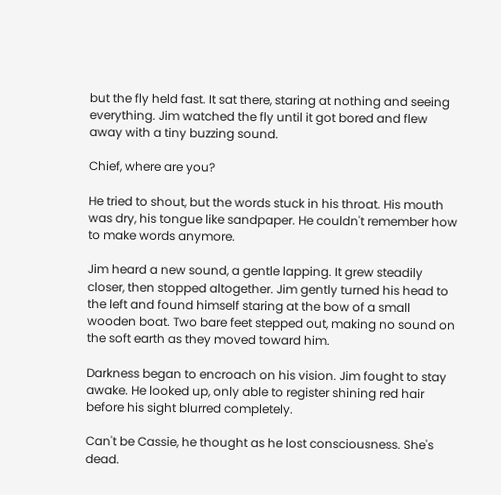but the fly held fast. It sat there, staring at nothing and seeing everything. Jim watched the fly until it got bored and flew away with a tiny buzzing sound.

Chief, where are you?

He tried to shout, but the words stuck in his throat. His mouth was dry, his tongue like sandpaper. He couldn't remember how to make words anymore.

Jim heard a new sound, a gentle lapping. It grew steadily closer, then stopped altogether. Jim gently turned his head to the left and found himself staring at the bow of a small wooden boat. Two bare feet stepped out, making no sound on the soft earth as they moved toward him.

Darkness began to encroach on his vision. Jim fought to stay awake. He looked up, only able to register shining red hair before his sight blurred completely.

Can't be Cassie, he thought as he lost consciousness. She's dead.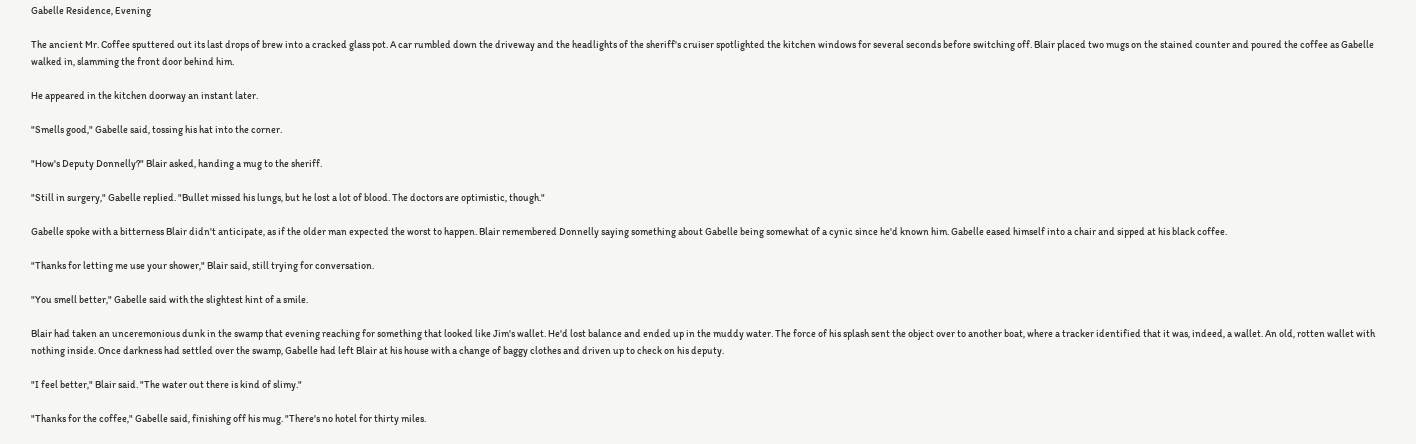Gabelle Residence, Evening

The ancient Mr. Coffee sputtered out its last drops of brew into a cracked glass pot. A car rumbled down the driveway and the headlights of the sheriff's cruiser spotlighted the kitchen windows for several seconds before switching off. Blair placed two mugs on the stained counter and poured the coffee as Gabelle walked in, slamming the front door behind him.

He appeared in the kitchen doorway an instant later.

"Smells good," Gabelle said, tossing his hat into the corner.

"How's Deputy Donnelly?" Blair asked, handing a mug to the sheriff.

"Still in surgery," Gabelle replied. "Bullet missed his lungs, but he lost a lot of blood. The doctors are optimistic, though."

Gabelle spoke with a bitterness Blair didn't anticipate, as if the older man expected the worst to happen. Blair remembered Donnelly saying something about Gabelle being somewhat of a cynic since he'd known him. Gabelle eased himself into a chair and sipped at his black coffee.

"Thanks for letting me use your shower," Blair said, still trying for conversation.

"You smell better," Gabelle said with the slightest hint of a smile.

Blair had taken an unceremonious dunk in the swamp that evening reaching for something that looked like Jim's wallet. He'd lost balance and ended up in the muddy water. The force of his splash sent the object over to another boat, where a tracker identified that it was, indeed, a wallet. An old, rotten wallet with nothing inside. Once darkness had settled over the swamp, Gabelle had left Blair at his house with a change of baggy clothes and driven up to check on his deputy.

"I feel better," Blair said. "The water out there is kind of slimy."

"Thanks for the coffee," Gabelle said, finishing off his mug. "There's no hotel for thirty miles.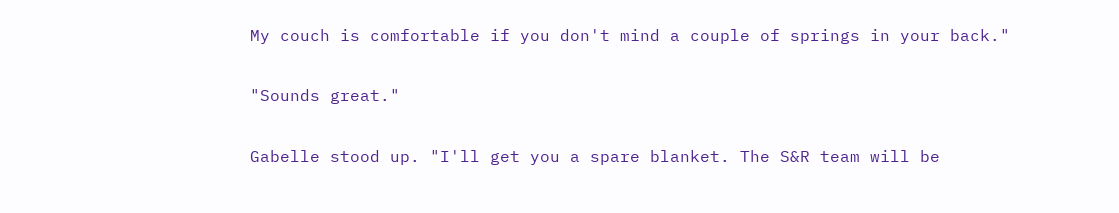My couch is comfortable if you don't mind a couple of springs in your back."

"Sounds great."

Gabelle stood up. "I'll get you a spare blanket. The S&R team will be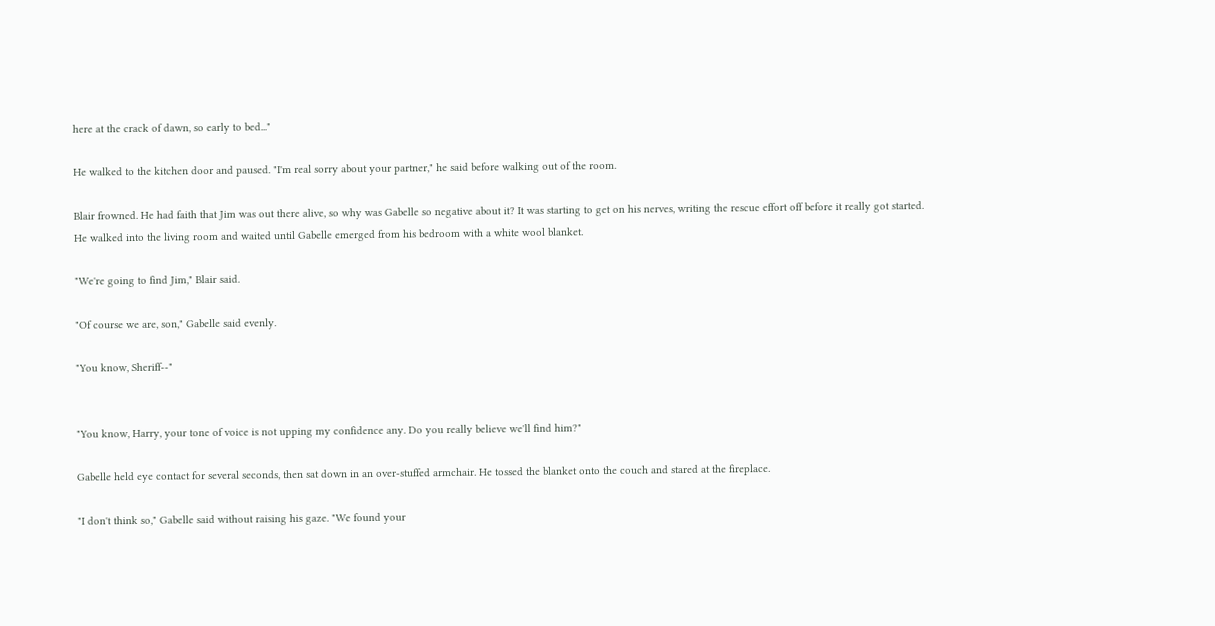here at the crack of dawn, so early to bed..."

He walked to the kitchen door and paused. "I'm real sorry about your partner," he said before walking out of the room.

Blair frowned. He had faith that Jim was out there alive, so why was Gabelle so negative about it? It was starting to get on his nerves, writing the rescue effort off before it really got started. He walked into the living room and waited until Gabelle emerged from his bedroom with a white wool blanket.

"We're going to find Jim," Blair said.

"Of course we are, son," Gabelle said evenly.

"You know, Sheriff--"


"You know, Harry, your tone of voice is not upping my confidence any. Do you really believe we'll find him?"

Gabelle held eye contact for several seconds, then sat down in an over-stuffed armchair. He tossed the blanket onto the couch and stared at the fireplace.

"I don't think so," Gabelle said without raising his gaze. "We found your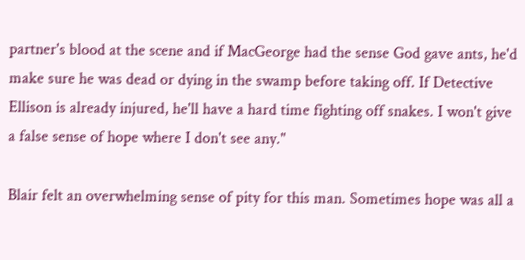partner's blood at the scene and if MacGeorge had the sense God gave ants, he'd make sure he was dead or dying in the swamp before taking off. If Detective Ellison is already injured, he'll have a hard time fighting off snakes. I won't give a false sense of hope where I don't see any."

Blair felt an overwhelming sense of pity for this man. Sometimes hope was all a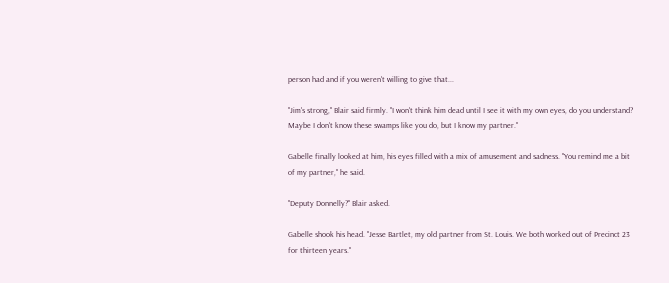person had and if you weren't willing to give that...

"Jim's strong," Blair said firmly. "I won't think him dead until I see it with my own eyes, do you understand? Maybe I don't know these swamps like you do, but I know my partner."

Gabelle finally looked at him, his eyes filled with a mix of amusement and sadness. "You remind me a bit of my partner," he said.

"Deputy Donnelly?" Blair asked.

Gabelle shook his head. "Jesse Bartlet, my old partner from St. Louis. We both worked out of Precinct 23 for thirteen years."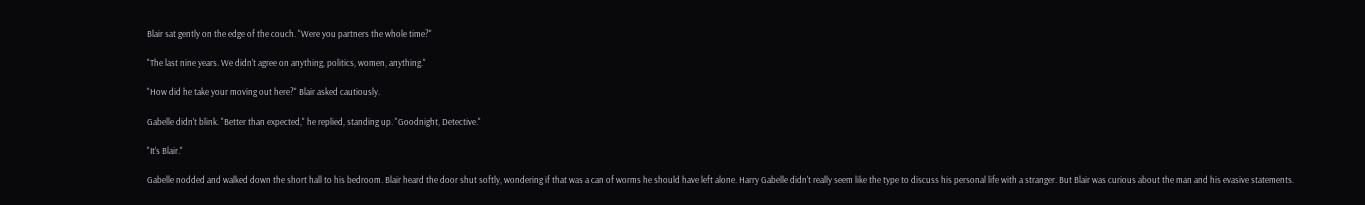Blair sat gently on the edge of the couch. "Were you partners the whole time?"

"The last nine years. We didn't agree on anything, politics, women, anything."

"How did he take your moving out here?" Blair asked cautiously.

Gabelle didn't blink. "Better than expected," he replied, standing up. "Goodnight, Detective."

"It's Blair."

Gabelle nodded and walked down the short hall to his bedroom. Blair heard the door shut softly, wondering if that was a can of worms he should have left alone. Harry Gabelle didn't really seem like the type to discuss his personal life with a stranger. But Blair was curious about the man and his evasive statements.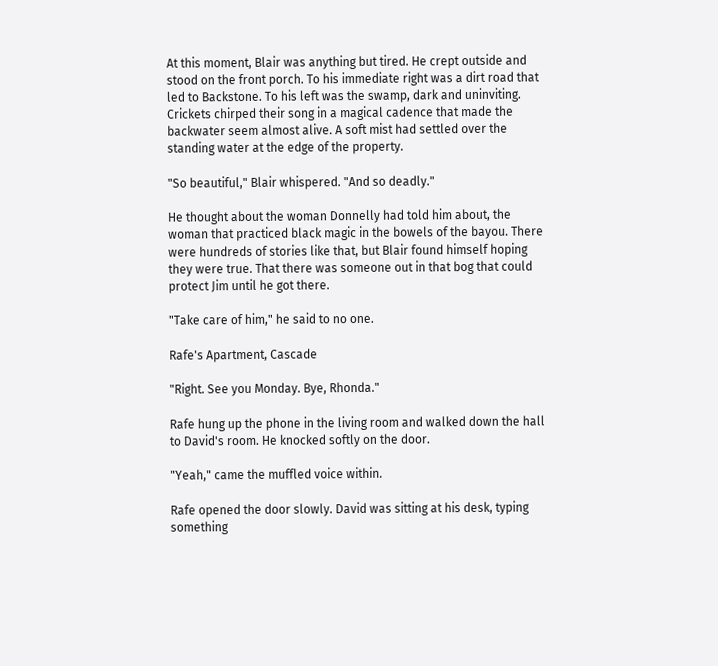At this moment, Blair was anything but tired. He crept outside and stood on the front porch. To his immediate right was a dirt road that led to Backstone. To his left was the swamp, dark and uninviting. Crickets chirped their song in a magical cadence that made the backwater seem almost alive. A soft mist had settled over the standing water at the edge of the property.

"So beautiful," Blair whispered. "And so deadly."

He thought about the woman Donnelly had told him about, the woman that practiced black magic in the bowels of the bayou. There were hundreds of stories like that, but Blair found himself hoping they were true. That there was someone out in that bog that could protect Jim until he got there.

"Take care of him," he said to no one.

Rafe's Apartment, Cascade

"Right. See you Monday. Bye, Rhonda."

Rafe hung up the phone in the living room and walked down the hall to David's room. He knocked softly on the door.

"Yeah," came the muffled voice within.

Rafe opened the door slowly. David was sitting at his desk, typing something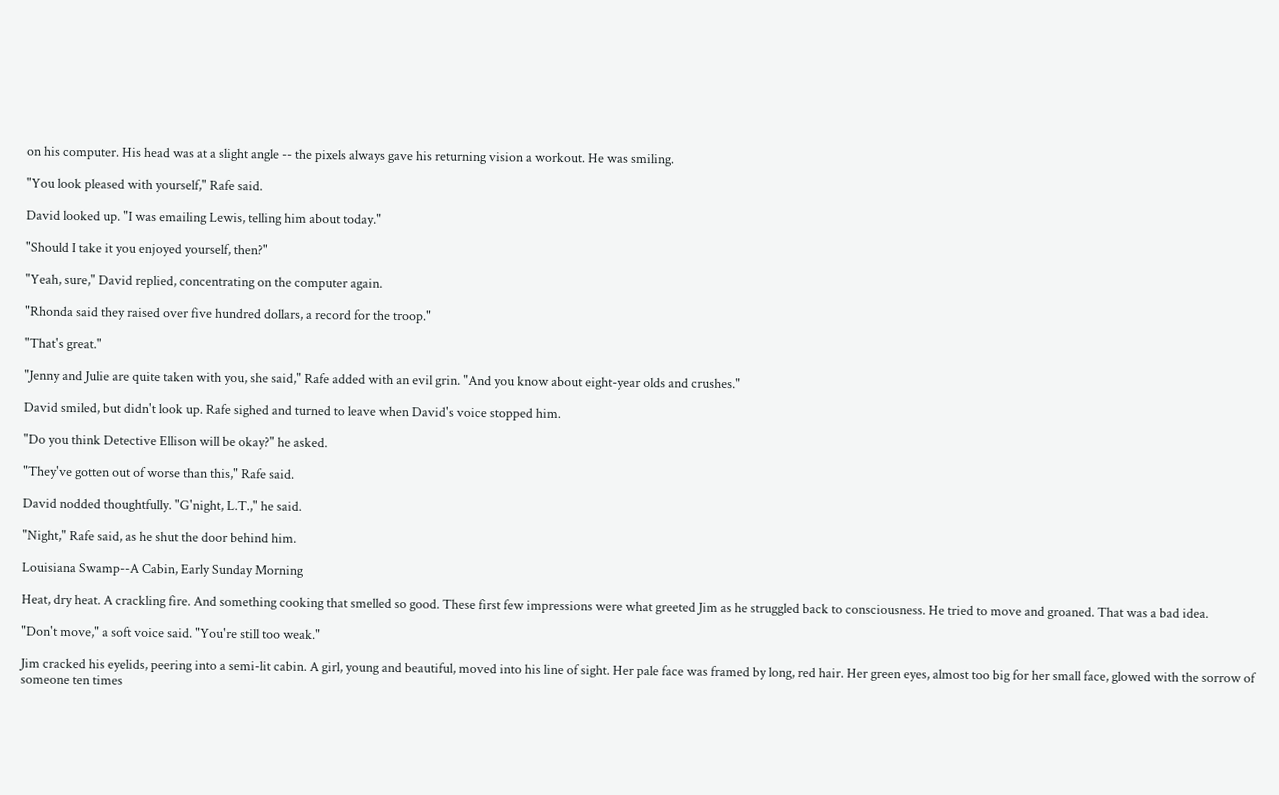on his computer. His head was at a slight angle -- the pixels always gave his returning vision a workout. He was smiling.

"You look pleased with yourself," Rafe said.

David looked up. "I was emailing Lewis, telling him about today."

"Should I take it you enjoyed yourself, then?"

"Yeah, sure," David replied, concentrating on the computer again.

"Rhonda said they raised over five hundred dollars, a record for the troop."

"That's great."

"Jenny and Julie are quite taken with you, she said," Rafe added with an evil grin. "And you know about eight-year olds and crushes."

David smiled, but didn't look up. Rafe sighed and turned to leave when David's voice stopped him.

"Do you think Detective Ellison will be okay?" he asked.

"They've gotten out of worse than this," Rafe said.

David nodded thoughtfully. "G'night, L.T.," he said.

"Night," Rafe said, as he shut the door behind him.

Louisiana Swamp--A Cabin, Early Sunday Morning

Heat, dry heat. A crackling fire. And something cooking that smelled so good. These first few impressions were what greeted Jim as he struggled back to consciousness. He tried to move and groaned. That was a bad idea.

"Don't move," a soft voice said. "You're still too weak."

Jim cracked his eyelids, peering into a semi-lit cabin. A girl, young and beautiful, moved into his line of sight. Her pale face was framed by long, red hair. Her green eyes, almost too big for her small face, glowed with the sorrow of someone ten times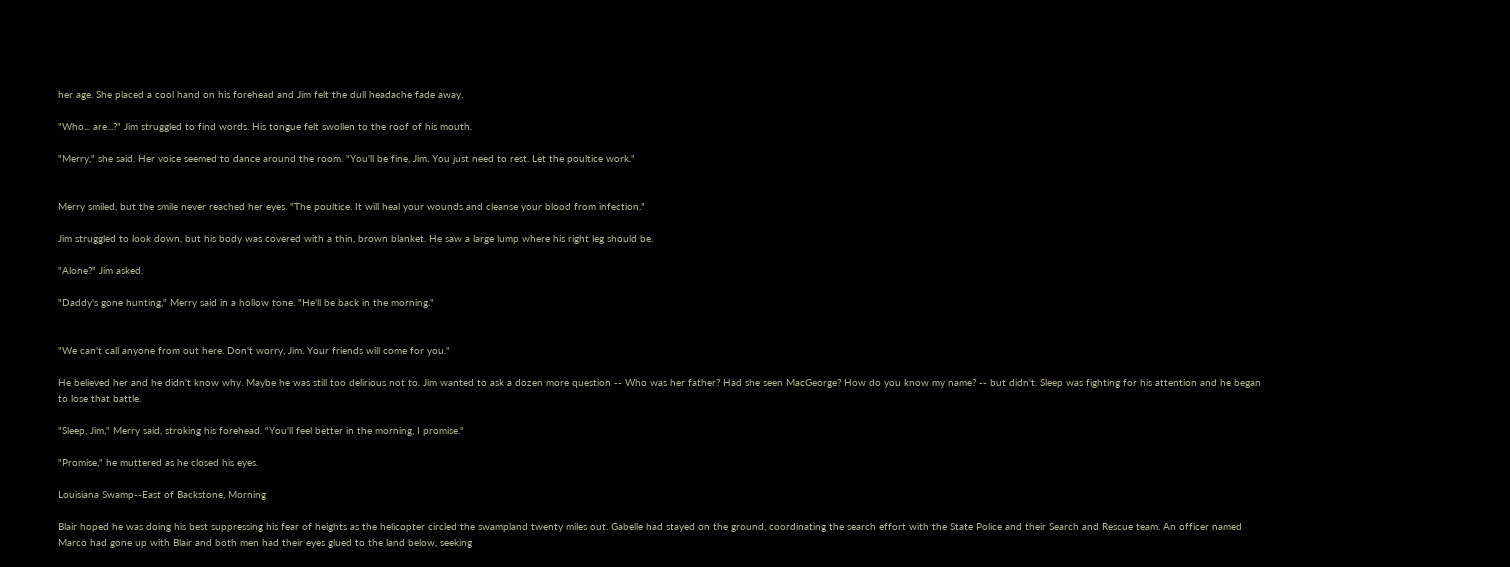her age. She placed a cool hand on his forehead and Jim felt the dull headache fade away.

"Who... are...?" Jim struggled to find words. His tongue felt swollen to the roof of his mouth.

"Merry," she said. Her voice seemed to dance around the room. "You'll be fine, Jim. You just need to rest. Let the poultice work."


Merry smiled, but the smile never reached her eyes. "The poultice. It will heal your wounds and cleanse your blood from infection."

Jim struggled to look down, but his body was covered with a thin, brown blanket. He saw a large lump where his right leg should be.

"Alone?" Jim asked.

"Daddy's gone hunting," Merry said in a hollow tone. "He'll be back in the morning."


"We can't call anyone from out here. Don't worry, Jim. Your friends will come for you."

He believed her and he didn't know why. Maybe he was still too delirious not to. Jim wanted to ask a dozen more question -- Who was her father? Had she seen MacGeorge? How do you know my name? -- but didn't. Sleep was fighting for his attention and he began to lose that battle.

"Sleep, Jim," Merry said, stroking his forehead. "You'll feel better in the morning, I promise."

"Promise," he muttered as he closed his eyes.

Louisiana Swamp--East of Backstone, Morning

Blair hoped he was doing his best suppressing his fear of heights as the helicopter circled the swampland twenty miles out. Gabelle had stayed on the ground, coordinating the search effort with the State Police and their Search and Rescue team. An officer named Marco had gone up with Blair and both men had their eyes glued to the land below, seeking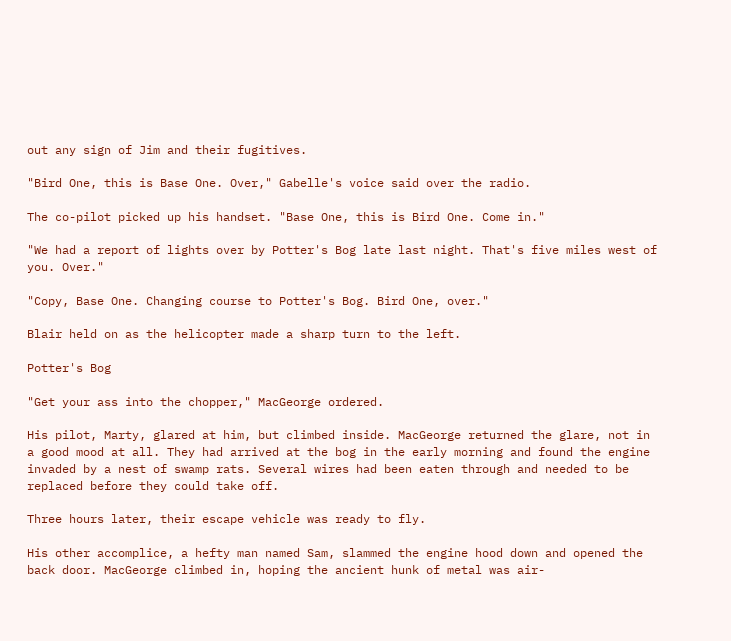out any sign of Jim and their fugitives.

"Bird One, this is Base One. Over," Gabelle's voice said over the radio.

The co-pilot picked up his handset. "Base One, this is Bird One. Come in."

"We had a report of lights over by Potter's Bog late last night. That's five miles west of you. Over."

"Copy, Base One. Changing course to Potter's Bog. Bird One, over."

Blair held on as the helicopter made a sharp turn to the left.

Potter's Bog

"Get your ass into the chopper," MacGeorge ordered.

His pilot, Marty, glared at him, but climbed inside. MacGeorge returned the glare, not in a good mood at all. They had arrived at the bog in the early morning and found the engine invaded by a nest of swamp rats. Several wires had been eaten through and needed to be replaced before they could take off.

Three hours later, their escape vehicle was ready to fly.

His other accomplice, a hefty man named Sam, slammed the engine hood down and opened the back door. MacGeorge climbed in, hoping the ancient hunk of metal was air-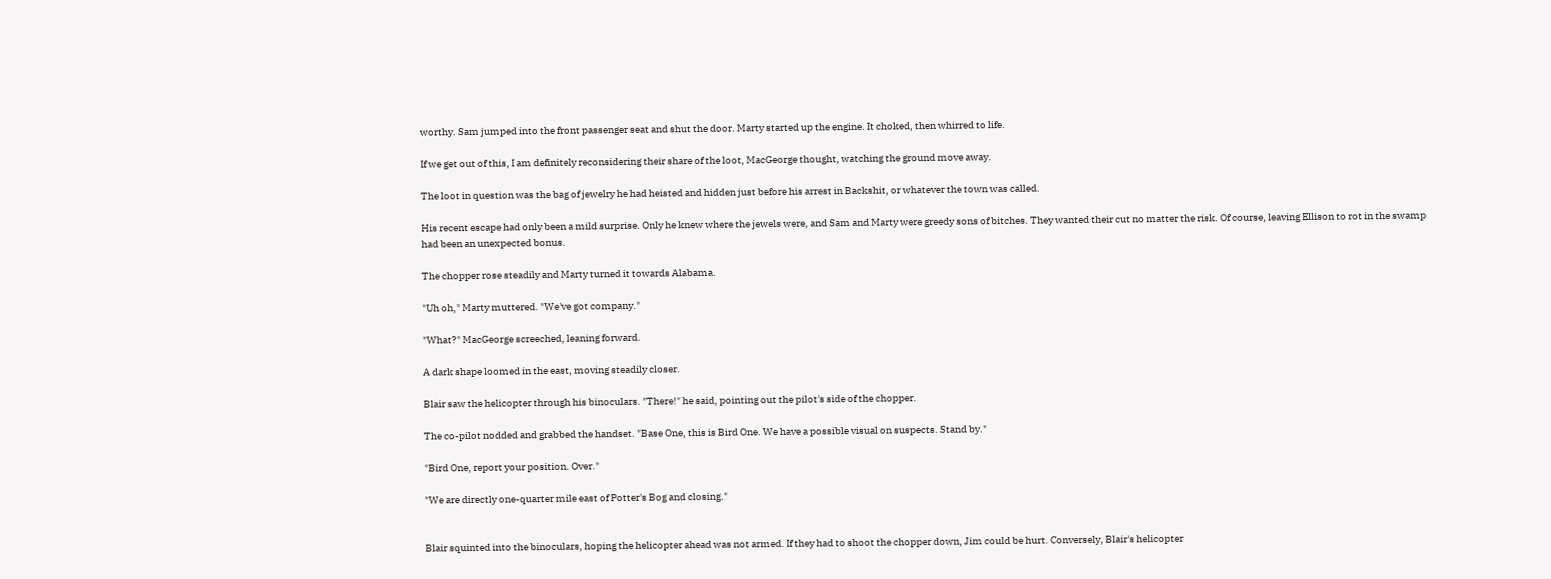worthy. Sam jumped into the front passenger seat and shut the door. Marty started up the engine. It choked, then whirred to life.

If we get out of this, I am definitely reconsidering their share of the loot, MacGeorge thought, watching the ground move away.

The loot in question was the bag of jewelry he had heisted and hidden just before his arrest in Backshit, or whatever the town was called.

His recent escape had only been a mild surprise. Only he knew where the jewels were, and Sam and Marty were greedy sons of bitches. They wanted their cut no matter the risk. Of course, leaving Ellison to rot in the swamp had been an unexpected bonus.

The chopper rose steadily and Marty turned it towards Alabama.

"Uh oh," Marty muttered. "We've got company."

"What?" MacGeorge screeched, leaning forward.

A dark shape loomed in the east, moving steadily closer.

Blair saw the helicopter through his binoculars. "There!" he said, pointing out the pilot's side of the chopper.

The co-pilot nodded and grabbed the handset. "Base One, this is Bird One. We have a possible visual on suspects. Stand by."

"Bird One, report your position. Over."

"We are directly one-quarter mile east of Potter's Bog and closing."


Blair squinted into the binoculars, hoping the helicopter ahead was not armed. If they had to shoot the chopper down, Jim could be hurt. Conversely, Blair's helicopter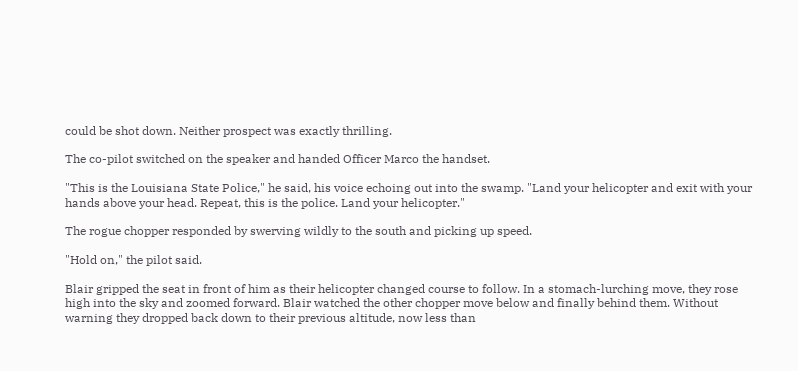could be shot down. Neither prospect was exactly thrilling.

The co-pilot switched on the speaker and handed Officer Marco the handset.

"This is the Louisiana State Police," he said, his voice echoing out into the swamp. "Land your helicopter and exit with your hands above your head. Repeat, this is the police. Land your helicopter."

The rogue chopper responded by swerving wildly to the south and picking up speed.

"Hold on," the pilot said.

Blair gripped the seat in front of him as their helicopter changed course to follow. In a stomach-lurching move, they rose high into the sky and zoomed forward. Blair watched the other chopper move below and finally behind them. Without warning they dropped back down to their previous altitude, now less than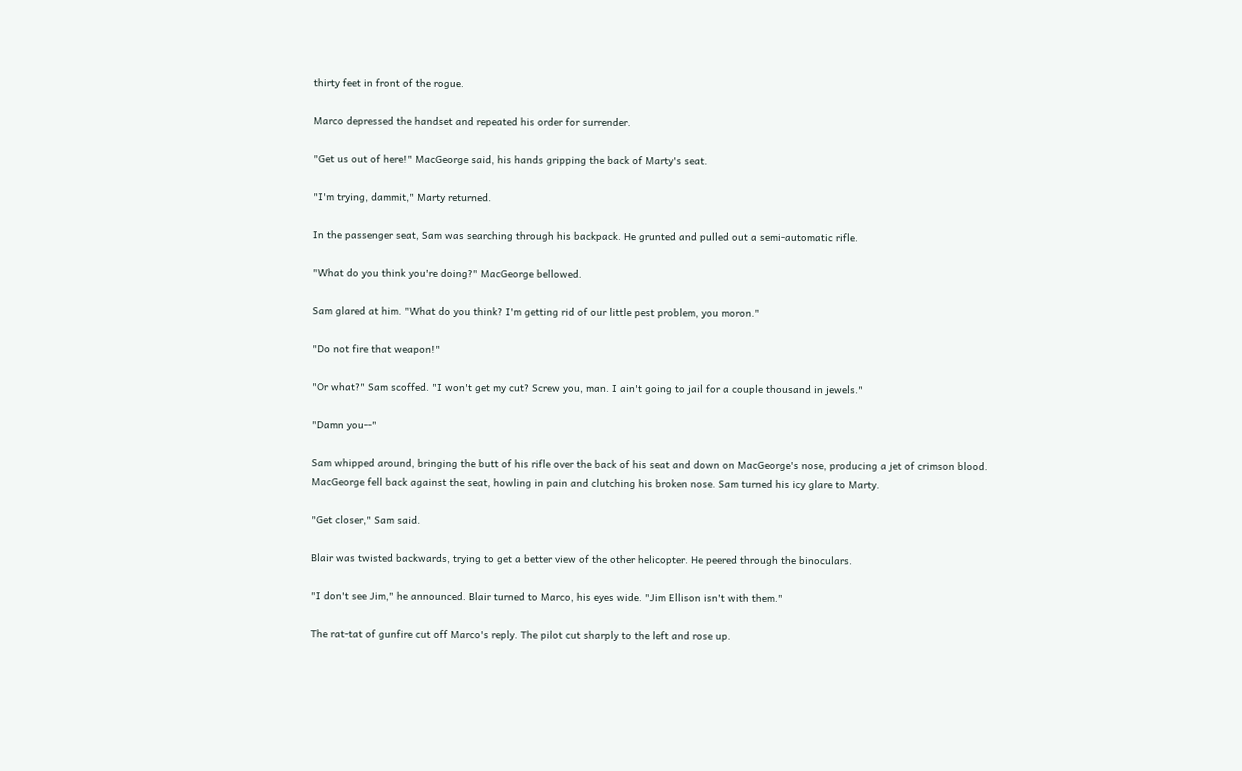thirty feet in front of the rogue.

Marco depressed the handset and repeated his order for surrender.

"Get us out of here!" MacGeorge said, his hands gripping the back of Marty's seat.

"I'm trying, dammit," Marty returned.

In the passenger seat, Sam was searching through his backpack. He grunted and pulled out a semi-automatic rifle.

"What do you think you're doing?" MacGeorge bellowed.

Sam glared at him. "What do you think? I'm getting rid of our little pest problem, you moron."

"Do not fire that weapon!"

"Or what?" Sam scoffed. "I won't get my cut? Screw you, man. I ain't going to jail for a couple thousand in jewels."

"Damn you--"

Sam whipped around, bringing the butt of his rifle over the back of his seat and down on MacGeorge's nose, producing a jet of crimson blood. MacGeorge fell back against the seat, howling in pain and clutching his broken nose. Sam turned his icy glare to Marty.

"Get closer," Sam said.

Blair was twisted backwards, trying to get a better view of the other helicopter. He peered through the binoculars.

"I don't see Jim," he announced. Blair turned to Marco, his eyes wide. "Jim Ellison isn't with them."

The rat-tat of gunfire cut off Marco's reply. The pilot cut sharply to the left and rose up.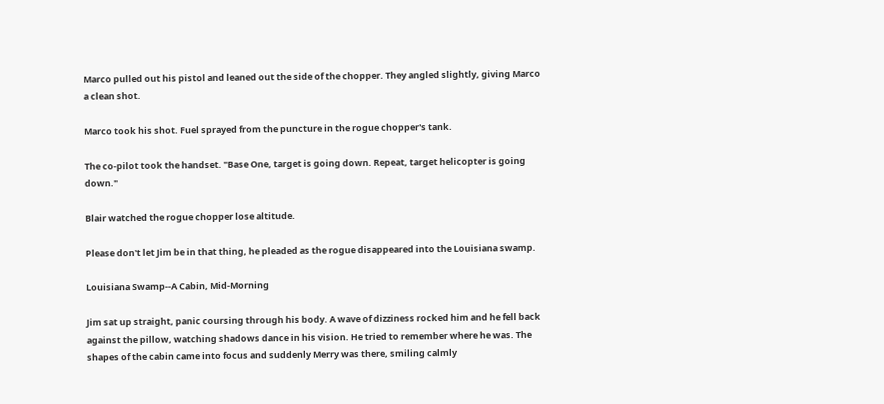Marco pulled out his pistol and leaned out the side of the chopper. They angled slightly, giving Marco a clean shot.

Marco took his shot. Fuel sprayed from the puncture in the rogue chopper's tank.

The co-pilot took the handset. "Base One, target is going down. Repeat, target helicopter is going down."

Blair watched the rogue chopper lose altitude.

Please don't let Jim be in that thing, he pleaded as the rogue disappeared into the Louisiana swamp.

Louisiana Swamp--A Cabin, Mid-Morning

Jim sat up straight, panic coursing through his body. A wave of dizziness rocked him and he fell back against the pillow, watching shadows dance in his vision. He tried to remember where he was. The shapes of the cabin came into focus and suddenly Merry was there, smiling calmly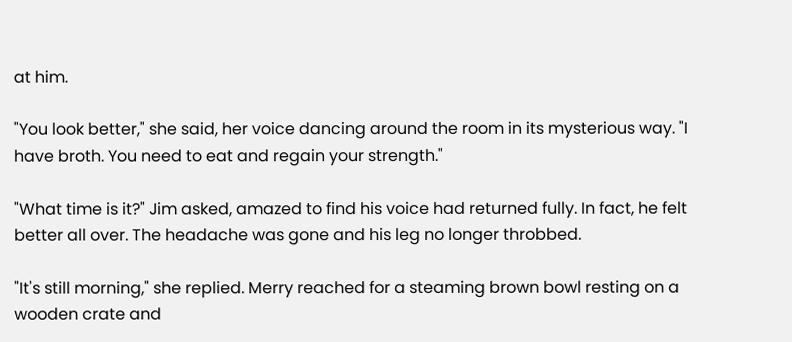at him.

"You look better," she said, her voice dancing around the room in its mysterious way. "I have broth. You need to eat and regain your strength."

"What time is it?" Jim asked, amazed to find his voice had returned fully. In fact, he felt better all over. The headache was gone and his leg no longer throbbed.

"It's still morning," she replied. Merry reached for a steaming brown bowl resting on a wooden crate and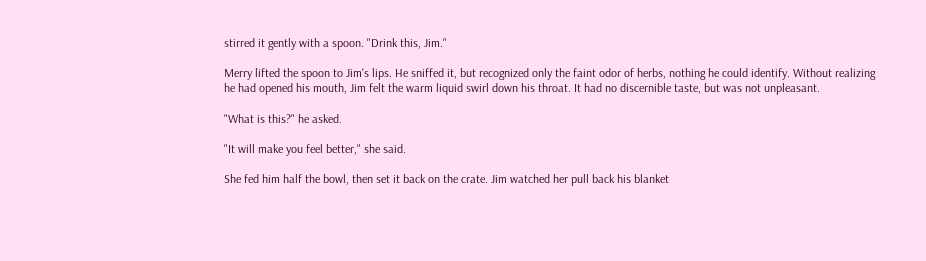stirred it gently with a spoon. "Drink this, Jim."

Merry lifted the spoon to Jim's lips. He sniffed it, but recognized only the faint odor of herbs, nothing he could identify. Without realizing he had opened his mouth, Jim felt the warm liquid swirl down his throat. It had no discernible taste, but was not unpleasant.

"What is this?" he asked.

"It will make you feel better," she said.

She fed him half the bowl, then set it back on the crate. Jim watched her pull back his blanket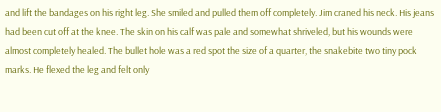and lift the bandages on his right leg. She smiled and pulled them off completely. Jim craned his neck. His jeans had been cut off at the knee. The skin on his calf was pale and somewhat shriveled, but his wounds were almost completely healed. The bullet hole was a red spot the size of a quarter, the snakebite two tiny pock marks. He flexed the leg and felt only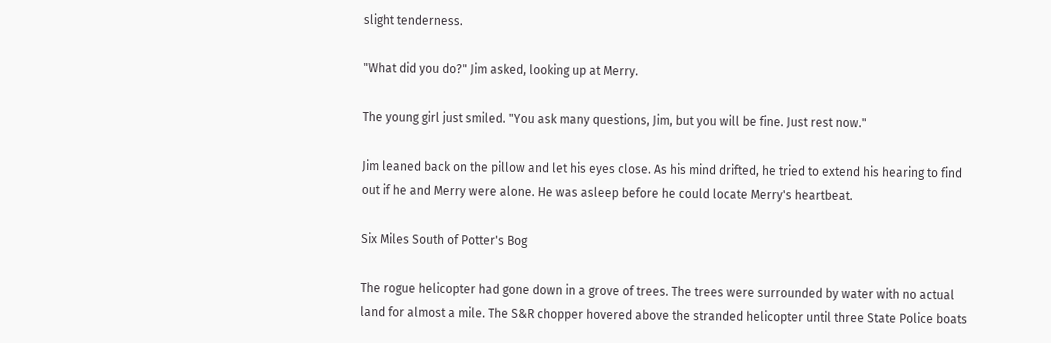slight tenderness.

"What did you do?" Jim asked, looking up at Merry.

The young girl just smiled. "You ask many questions, Jim, but you will be fine. Just rest now."

Jim leaned back on the pillow and let his eyes close. As his mind drifted, he tried to extend his hearing to find out if he and Merry were alone. He was asleep before he could locate Merry's heartbeat.

Six Miles South of Potter's Bog

The rogue helicopter had gone down in a grove of trees. The trees were surrounded by water with no actual land for almost a mile. The S&R chopper hovered above the stranded helicopter until three State Police boats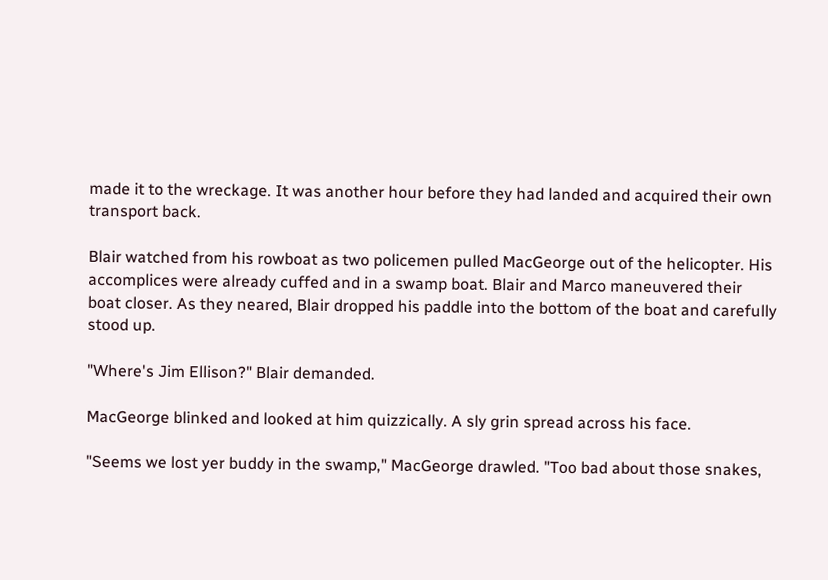made it to the wreckage. It was another hour before they had landed and acquired their own transport back.

Blair watched from his rowboat as two policemen pulled MacGeorge out of the helicopter. His accomplices were already cuffed and in a swamp boat. Blair and Marco maneuvered their boat closer. As they neared, Blair dropped his paddle into the bottom of the boat and carefully stood up.

"Where's Jim Ellison?" Blair demanded.

MacGeorge blinked and looked at him quizzically. A sly grin spread across his face.

"Seems we lost yer buddy in the swamp," MacGeorge drawled. "Too bad about those snakes,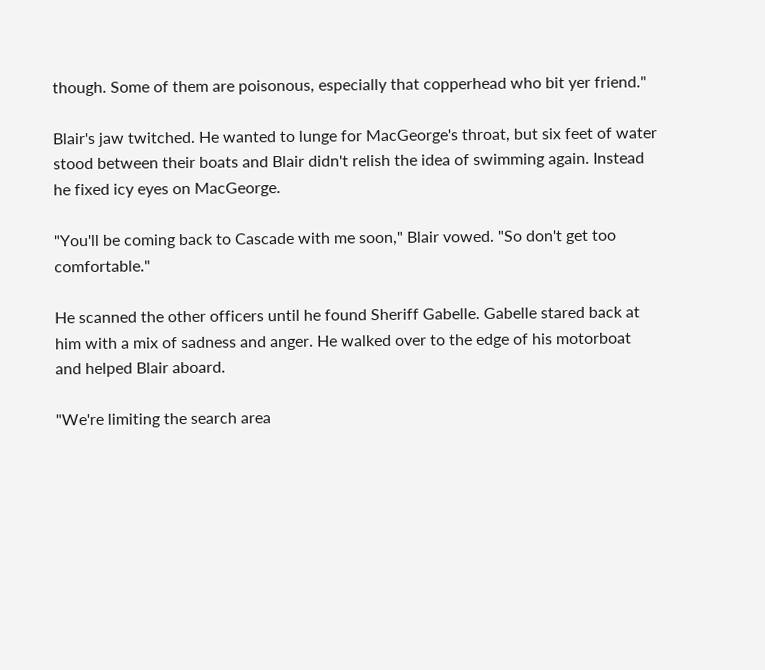though. Some of them are poisonous, especially that copperhead who bit yer friend."

Blair's jaw twitched. He wanted to lunge for MacGeorge's throat, but six feet of water stood between their boats and Blair didn't relish the idea of swimming again. Instead he fixed icy eyes on MacGeorge.

"You'll be coming back to Cascade with me soon," Blair vowed. "So don't get too comfortable."

He scanned the other officers until he found Sheriff Gabelle. Gabelle stared back at him with a mix of sadness and anger. He walked over to the edge of his motorboat and helped Blair aboard.

"We're limiting the search area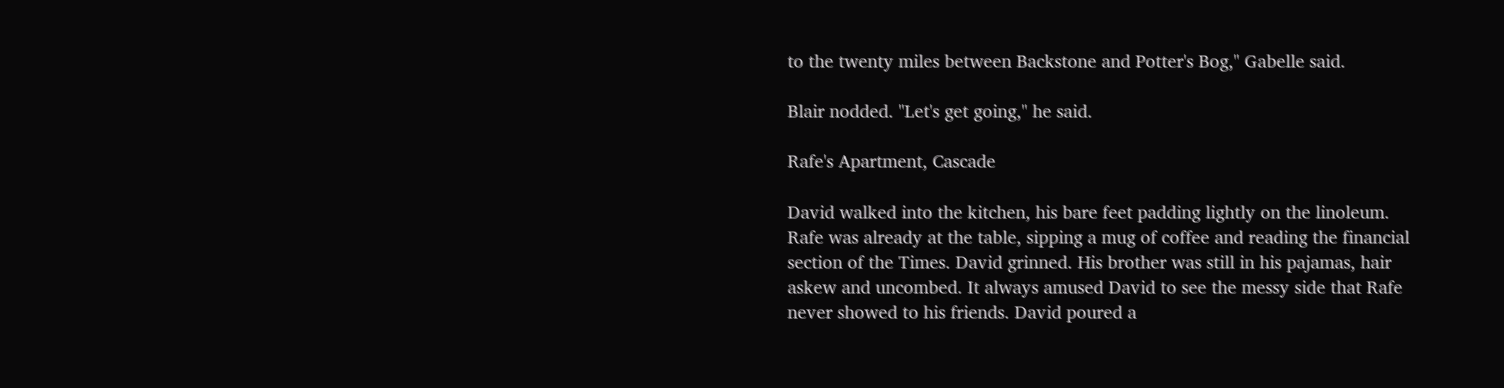to the twenty miles between Backstone and Potter's Bog," Gabelle said.

Blair nodded. "Let's get going," he said.

Rafe's Apartment, Cascade

David walked into the kitchen, his bare feet padding lightly on the linoleum. Rafe was already at the table, sipping a mug of coffee and reading the financial section of the Times. David grinned. His brother was still in his pajamas, hair askew and uncombed. It always amused David to see the messy side that Rafe never showed to his friends. David poured a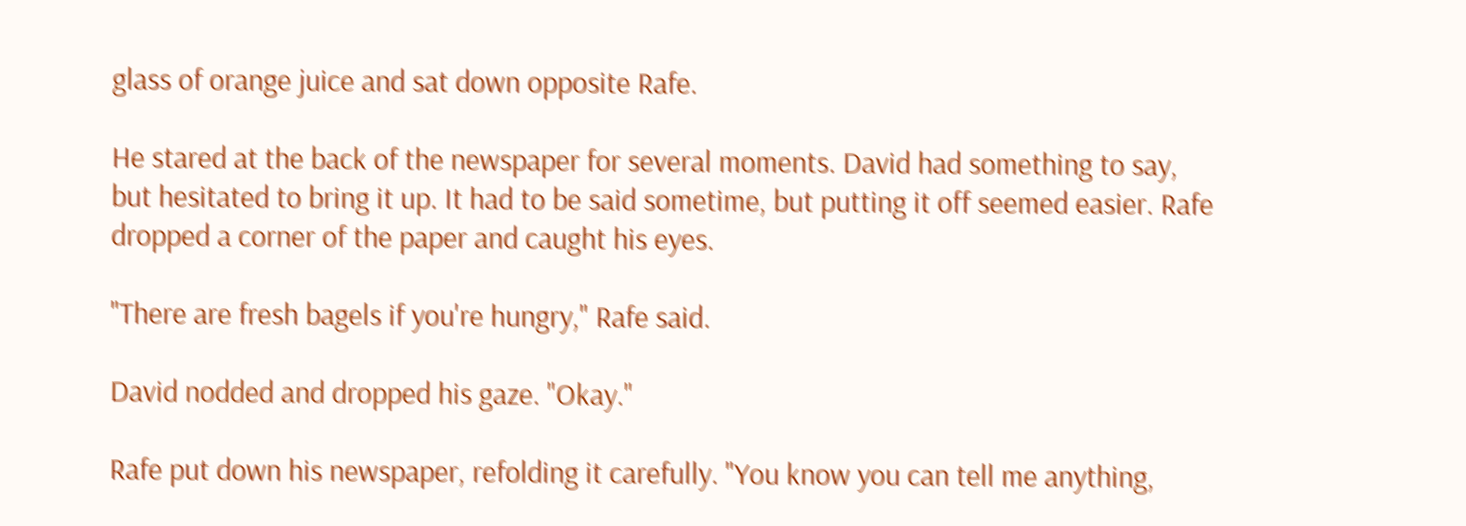glass of orange juice and sat down opposite Rafe.

He stared at the back of the newspaper for several moments. David had something to say, but hesitated to bring it up. It had to be said sometime, but putting it off seemed easier. Rafe dropped a corner of the paper and caught his eyes.

"There are fresh bagels if you're hungry," Rafe said.

David nodded and dropped his gaze. "Okay."

Rafe put down his newspaper, refolding it carefully. "You know you can tell me anything,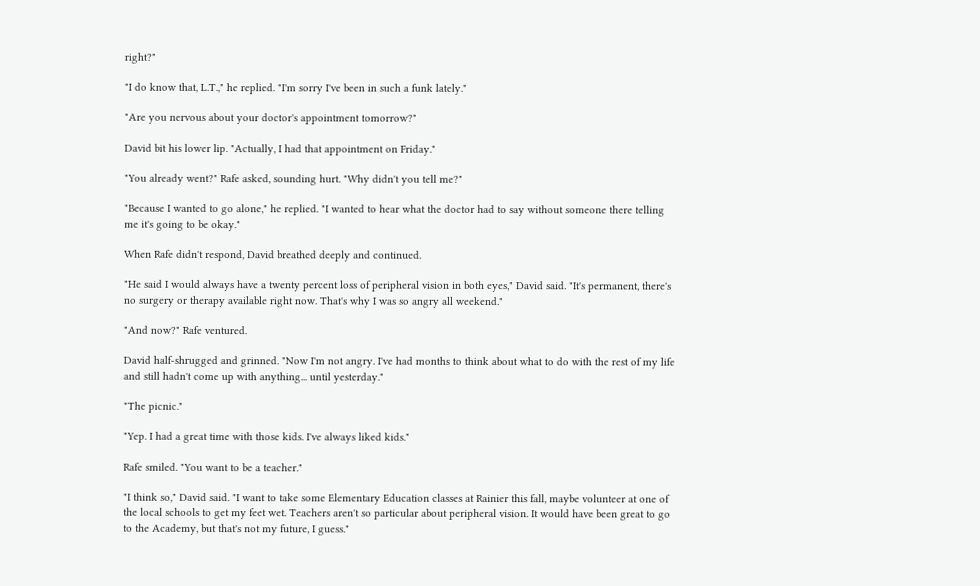right?"

"I do know that, L.T.," he replied. "I'm sorry I've been in such a funk lately."

"Are you nervous about your doctor's appointment tomorrow?"

David bit his lower lip. "Actually, I had that appointment on Friday."

"You already went?" Rafe asked, sounding hurt. "Why didn't you tell me?"

"Because I wanted to go alone," he replied. "I wanted to hear what the doctor had to say without someone there telling me it's going to be okay."

When Rafe didn't respond, David breathed deeply and continued.

"He said I would always have a twenty percent loss of peripheral vision in both eyes," David said. "It's permanent, there's no surgery or therapy available right now. That's why I was so angry all weekend."

"And now?" Rafe ventured.

David half-shrugged and grinned. "Now I'm not angry. I've had months to think about what to do with the rest of my life and still hadn't come up with anything... until yesterday."

"The picnic."

"Yep. I had a great time with those kids. I've always liked kids."

Rafe smiled. "You want to be a teacher."

"I think so," David said. "I want to take some Elementary Education classes at Rainier this fall, maybe volunteer at one of the local schools to get my feet wet. Teachers aren't so particular about peripheral vision. It would have been great to go to the Academy, but that's not my future, I guess."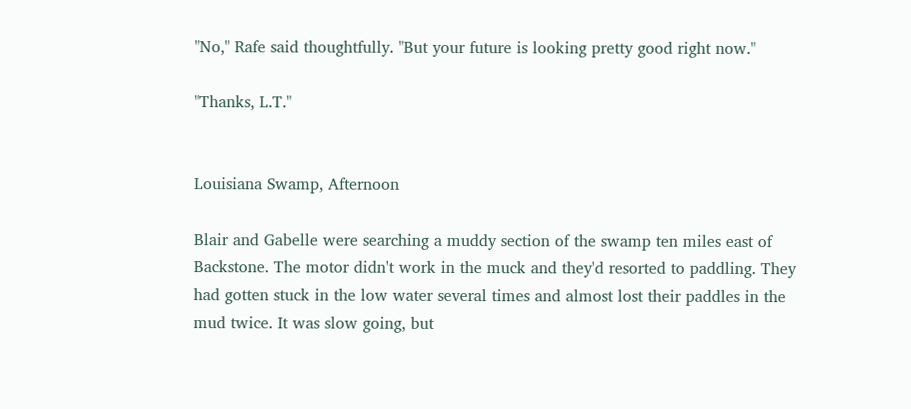"No," Rafe said thoughtfully. "But your future is looking pretty good right now."

"Thanks, L.T."


Louisiana Swamp, Afternoon

Blair and Gabelle were searching a muddy section of the swamp ten miles east of Backstone. The motor didn't work in the muck and they'd resorted to paddling. They had gotten stuck in the low water several times and almost lost their paddles in the mud twice. It was slow going, but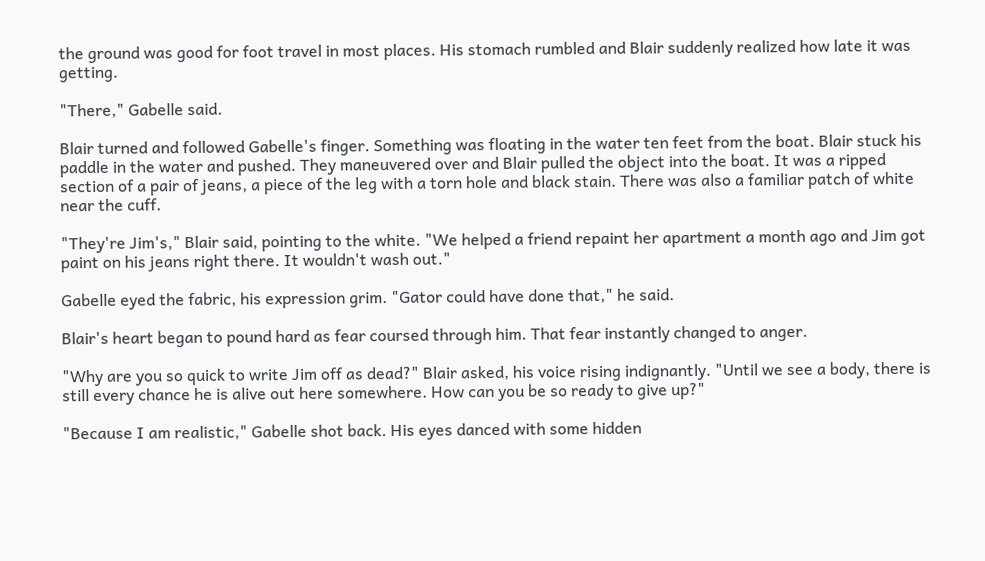the ground was good for foot travel in most places. His stomach rumbled and Blair suddenly realized how late it was getting.

"There," Gabelle said.

Blair turned and followed Gabelle's finger. Something was floating in the water ten feet from the boat. Blair stuck his paddle in the water and pushed. They maneuvered over and Blair pulled the object into the boat. It was a ripped section of a pair of jeans, a piece of the leg with a torn hole and black stain. There was also a familiar patch of white near the cuff.

"They're Jim's," Blair said, pointing to the white. "We helped a friend repaint her apartment a month ago and Jim got paint on his jeans right there. It wouldn't wash out."

Gabelle eyed the fabric, his expression grim. "Gator could have done that," he said.

Blair's heart began to pound hard as fear coursed through him. That fear instantly changed to anger.

"Why are you so quick to write Jim off as dead?" Blair asked, his voice rising indignantly. "Until we see a body, there is still every chance he is alive out here somewhere. How can you be so ready to give up?"

"Because I am realistic," Gabelle shot back. His eyes danced with some hidden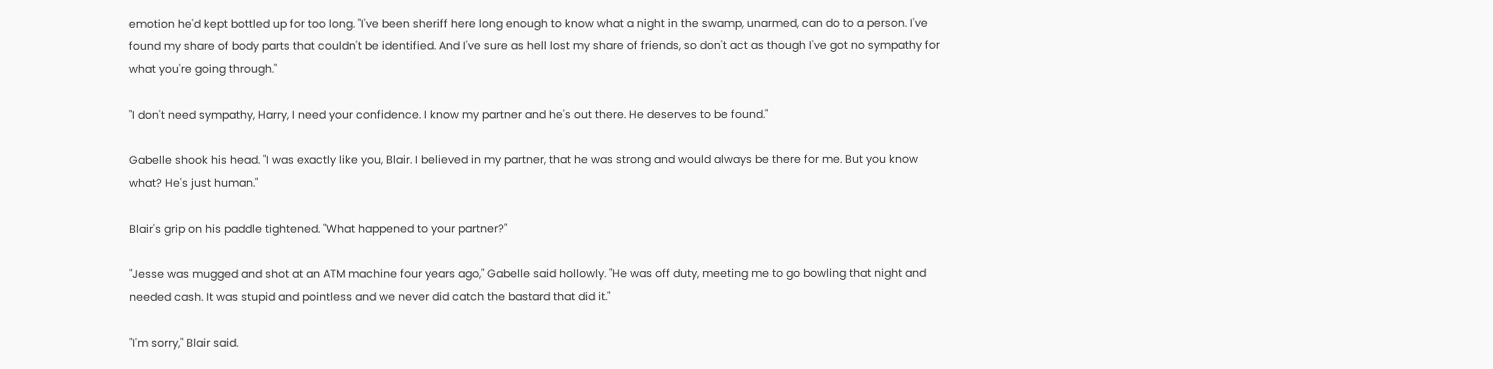emotion he'd kept bottled up for too long. "I've been sheriff here long enough to know what a night in the swamp, unarmed, can do to a person. I've found my share of body parts that couldn't be identified. And I've sure as hell lost my share of friends, so don't act as though I've got no sympathy for what you're going through."

"I don't need sympathy, Harry, I need your confidence. I know my partner and he's out there. He deserves to be found."

Gabelle shook his head. "I was exactly like you, Blair. I believed in my partner, that he was strong and would always be there for me. But you know what? He's just human."

Blair's grip on his paddle tightened. "What happened to your partner?"

"Jesse was mugged and shot at an ATM machine four years ago," Gabelle said hollowly. "He was off duty, meeting me to go bowling that night and needed cash. It was stupid and pointless and we never did catch the bastard that did it."

"I'm sorry," Blair said.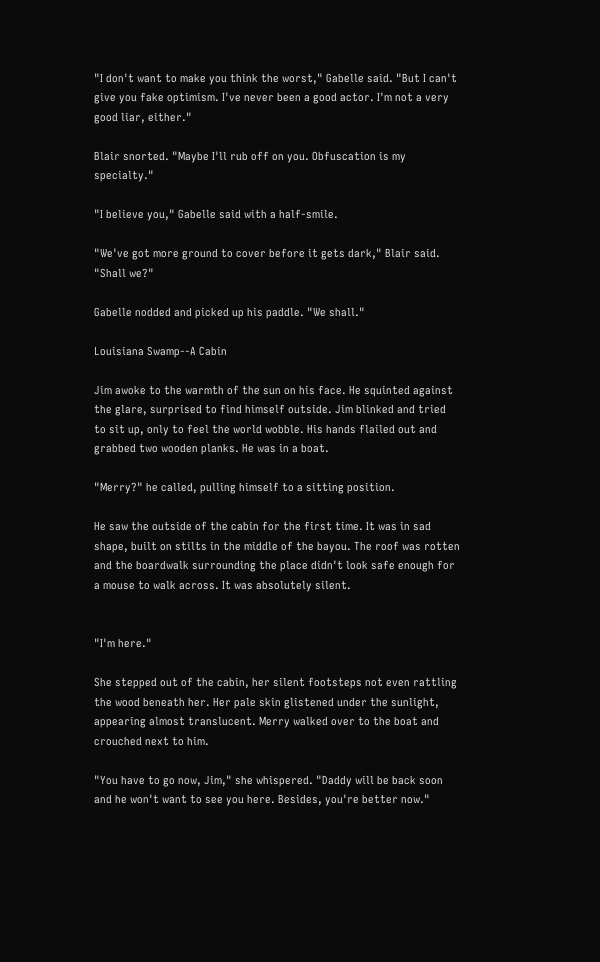"I don't want to make you think the worst," Gabelle said. "But I can't give you fake optimism. I've never been a good actor. I'm not a very good liar, either."

Blair snorted. "Maybe I'll rub off on you. Obfuscation is my specialty."

"I believe you," Gabelle said with a half-smile.

"We've got more ground to cover before it gets dark," Blair said. "Shall we?"

Gabelle nodded and picked up his paddle. "We shall."

Louisiana Swamp--A Cabin

Jim awoke to the warmth of the sun on his face. He squinted against the glare, surprised to find himself outside. Jim blinked and tried to sit up, only to feel the world wobble. His hands flailed out and grabbed two wooden planks. He was in a boat.

"Merry?" he called, pulling himself to a sitting position.

He saw the outside of the cabin for the first time. It was in sad shape, built on stilts in the middle of the bayou. The roof was rotten and the boardwalk surrounding the place didn't look safe enough for a mouse to walk across. It was absolutely silent.


"I'm here."

She stepped out of the cabin, her silent footsteps not even rattling the wood beneath her. Her pale skin glistened under the sunlight, appearing almost translucent. Merry walked over to the boat and crouched next to him.

"You have to go now, Jim," she whispered. "Daddy will be back soon and he won't want to see you here. Besides, you're better now."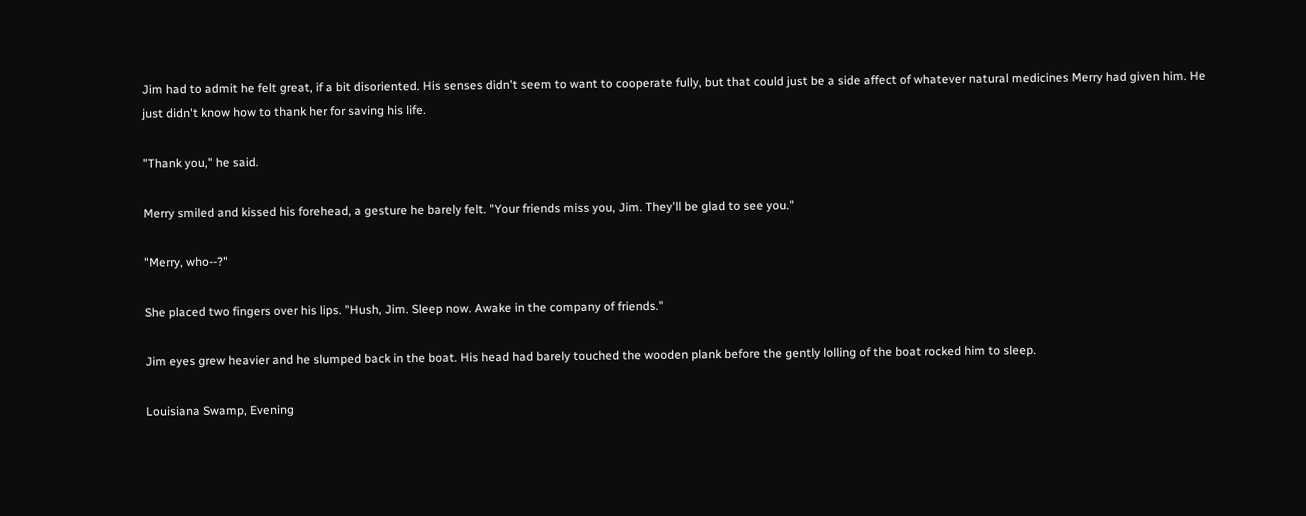Jim had to admit he felt great, if a bit disoriented. His senses didn't seem to want to cooperate fully, but that could just be a side affect of whatever natural medicines Merry had given him. He just didn't know how to thank her for saving his life.

"Thank you," he said.

Merry smiled and kissed his forehead, a gesture he barely felt. "Your friends miss you, Jim. They'll be glad to see you."

"Merry, who--?"

She placed two fingers over his lips. "Hush, Jim. Sleep now. Awake in the company of friends."

Jim eyes grew heavier and he slumped back in the boat. His head had barely touched the wooden plank before the gently lolling of the boat rocked him to sleep.

Louisiana Swamp, Evening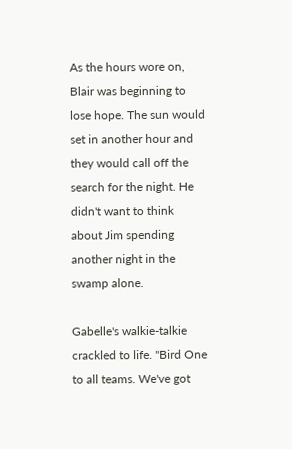As the hours wore on, Blair was beginning to lose hope. The sun would set in another hour and they would call off the search for the night. He didn't want to think about Jim spending another night in the swamp alone.

Gabelle's walkie-talkie crackled to life. "Bird One to all teams. We've got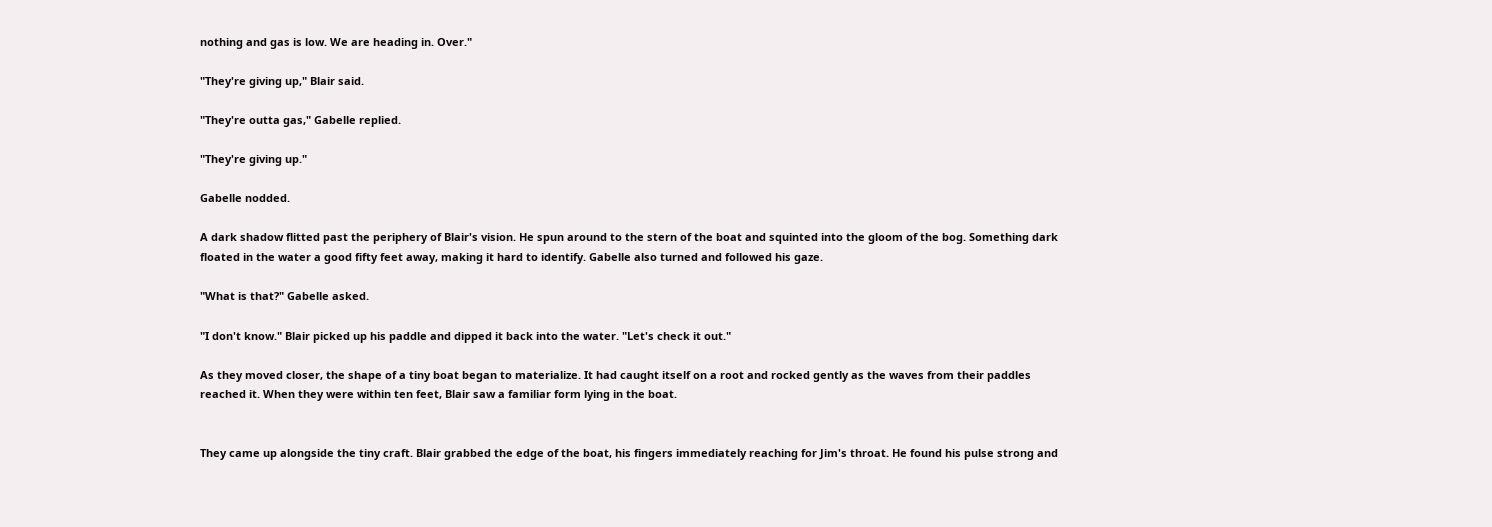nothing and gas is low. We are heading in. Over."

"They're giving up," Blair said.

"They're outta gas," Gabelle replied.

"They're giving up."

Gabelle nodded.

A dark shadow flitted past the periphery of Blair's vision. He spun around to the stern of the boat and squinted into the gloom of the bog. Something dark floated in the water a good fifty feet away, making it hard to identify. Gabelle also turned and followed his gaze.

"What is that?" Gabelle asked.

"I don't know." Blair picked up his paddle and dipped it back into the water. "Let's check it out."

As they moved closer, the shape of a tiny boat began to materialize. It had caught itself on a root and rocked gently as the waves from their paddles reached it. When they were within ten feet, Blair saw a familiar form lying in the boat.


They came up alongside the tiny craft. Blair grabbed the edge of the boat, his fingers immediately reaching for Jim's throat. He found his pulse strong and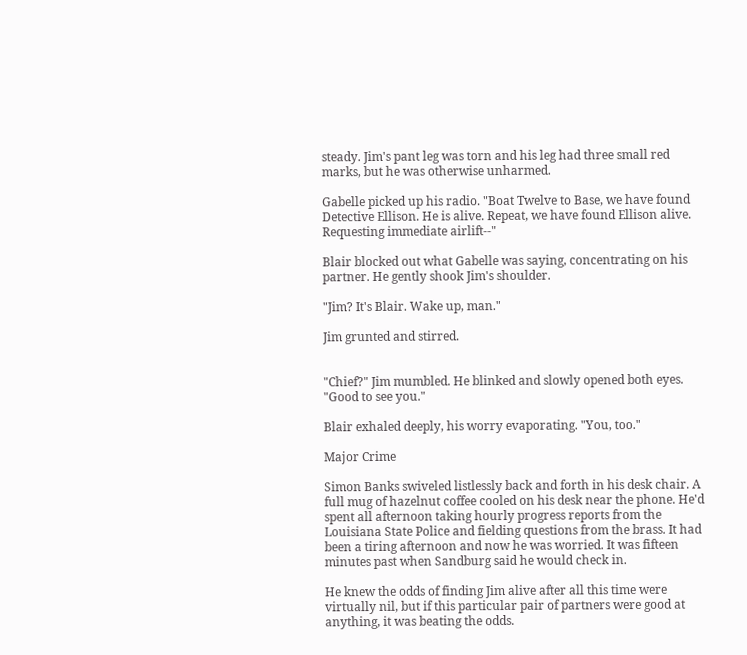steady. Jim's pant leg was torn and his leg had three small red marks, but he was otherwise unharmed.

Gabelle picked up his radio. "Boat Twelve to Base, we have found Detective Ellison. He is alive. Repeat, we have found Ellison alive. Requesting immediate airlift--"

Blair blocked out what Gabelle was saying, concentrating on his partner. He gently shook Jim's shoulder.

"Jim? It's Blair. Wake up, man."

Jim grunted and stirred.


"Chief?" Jim mumbled. He blinked and slowly opened both eyes. "Good to see you."

Blair exhaled deeply, his worry evaporating. "You, too."

Major Crime

Simon Banks swiveled listlessly back and forth in his desk chair. A full mug of hazelnut coffee cooled on his desk near the phone. He'd spent all afternoon taking hourly progress reports from the Louisiana State Police and fielding questions from the brass. It had been a tiring afternoon and now he was worried. It was fifteen minutes past when Sandburg said he would check in.

He knew the odds of finding Jim alive after all this time were virtually nil, but if this particular pair of partners were good at anything, it was beating the odds.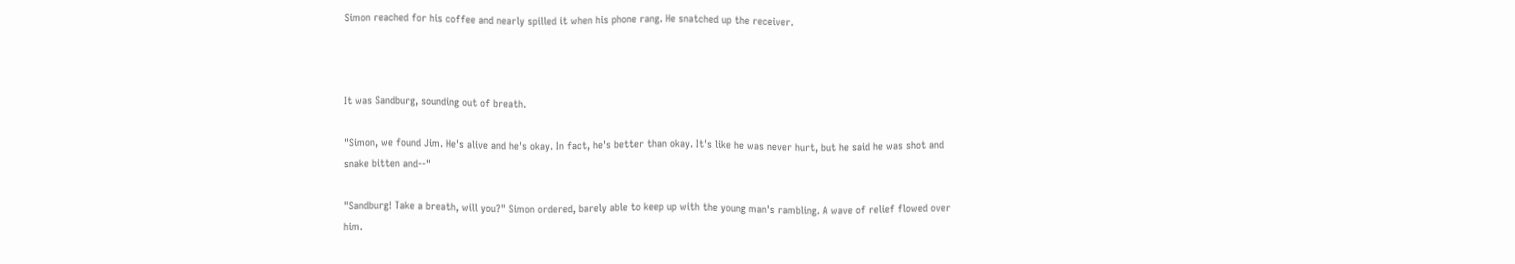Simon reached for his coffee and nearly spilled it when his phone rang. He snatched up the receiver.



It was Sandburg, sounding out of breath.

"Simon, we found Jim. He's alive and he's okay. In fact, he's better than okay. It's like he was never hurt, but he said he was shot and snake bitten and--"

"Sandburg! Take a breath, will you?" Simon ordered, barely able to keep up with the young man's rambling. A wave of relief flowed over him.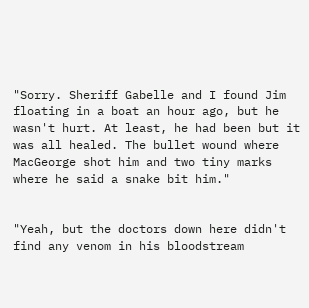"Sorry. Sheriff Gabelle and I found Jim floating in a boat an hour ago, but he wasn't hurt. At least, he had been but it was all healed. The bullet wound where MacGeorge shot him and two tiny marks where he said a snake bit him."


"Yeah, but the doctors down here didn't find any venom in his bloodstream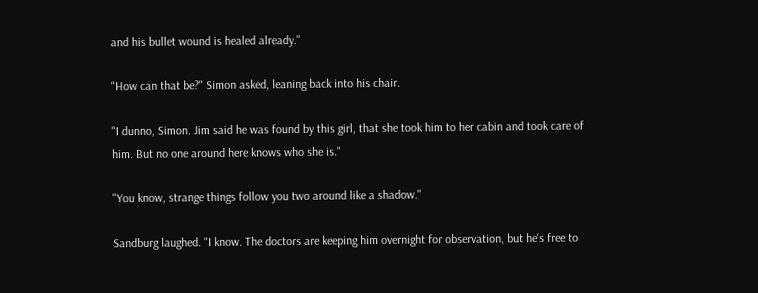and his bullet wound is healed already."

"How can that be?" Simon asked, leaning back into his chair.

"I dunno, Simon. Jim said he was found by this girl, that she took him to her cabin and took care of him. But no one around here knows who she is."

"You know, strange things follow you two around like a shadow."

Sandburg laughed. "I know. The doctors are keeping him overnight for observation, but he's free to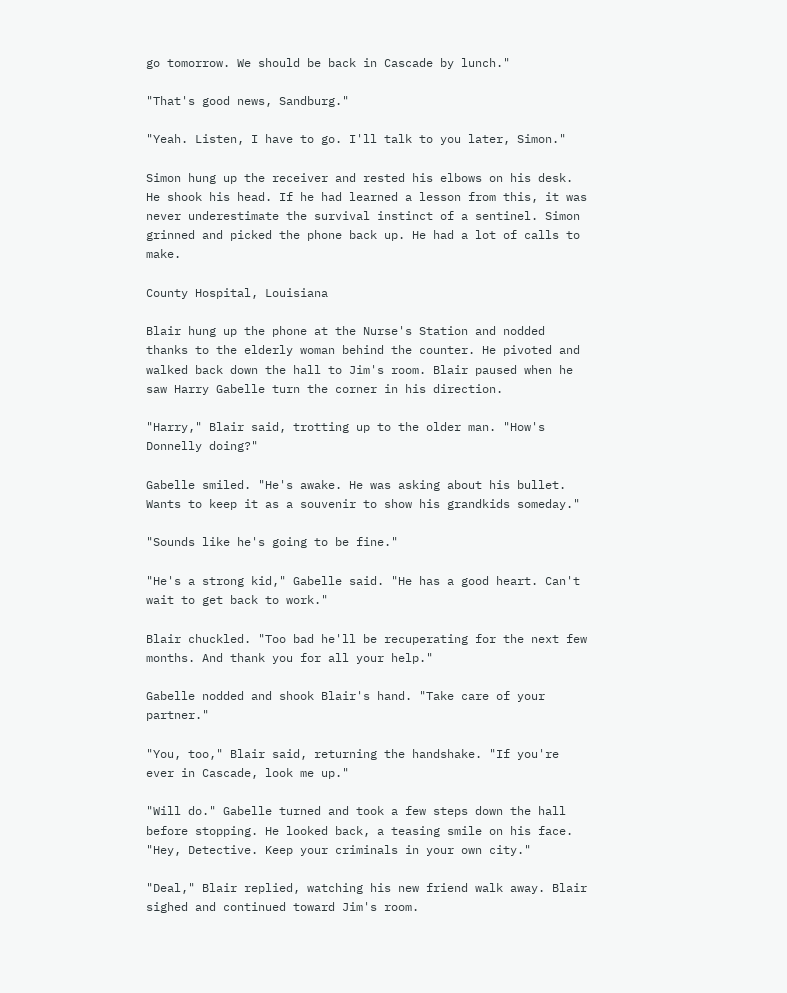go tomorrow. We should be back in Cascade by lunch."

"That's good news, Sandburg."

"Yeah. Listen, I have to go. I'll talk to you later, Simon."

Simon hung up the receiver and rested his elbows on his desk. He shook his head. If he had learned a lesson from this, it was never underestimate the survival instinct of a sentinel. Simon grinned and picked the phone back up. He had a lot of calls to make.

County Hospital, Louisiana

Blair hung up the phone at the Nurse's Station and nodded thanks to the elderly woman behind the counter. He pivoted and walked back down the hall to Jim's room. Blair paused when he saw Harry Gabelle turn the corner in his direction.

"Harry," Blair said, trotting up to the older man. "How's Donnelly doing?"

Gabelle smiled. "He's awake. He was asking about his bullet. Wants to keep it as a souvenir to show his grandkids someday."

"Sounds like he's going to be fine."

"He's a strong kid," Gabelle said. "He has a good heart. Can't wait to get back to work."

Blair chuckled. "Too bad he'll be recuperating for the next few months. And thank you for all your help."

Gabelle nodded and shook Blair's hand. "Take care of your partner."

"You, too," Blair said, returning the handshake. "If you're ever in Cascade, look me up."

"Will do." Gabelle turned and took a few steps down the hall before stopping. He looked back, a teasing smile on his face. "Hey, Detective. Keep your criminals in your own city."

"Deal," Blair replied, watching his new friend walk away. Blair sighed and continued toward Jim's room.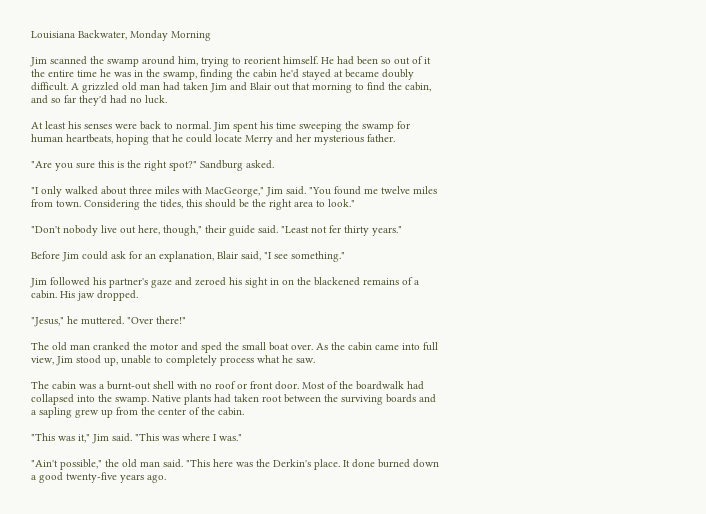Louisiana Backwater, Monday Morning

Jim scanned the swamp around him, trying to reorient himself. He had been so out of it the entire time he was in the swamp, finding the cabin he'd stayed at became doubly difficult. A grizzled old man had taken Jim and Blair out that morning to find the cabin, and so far they'd had no luck.

At least his senses were back to normal. Jim spent his time sweeping the swamp for human heartbeats, hoping that he could locate Merry and her mysterious father.

"Are you sure this is the right spot?" Sandburg asked.

"I only walked about three miles with MacGeorge," Jim said. "You found me twelve miles from town. Considering the tides, this should be the right area to look."

"Don't nobody live out here, though," their guide said. "Least not fer thirty years."

Before Jim could ask for an explanation, Blair said, "I see something."

Jim followed his partner's gaze and zeroed his sight in on the blackened remains of a cabin. His jaw dropped.

"Jesus," he muttered. "Over there!"

The old man cranked the motor and sped the small boat over. As the cabin came into full view, Jim stood up, unable to completely process what he saw.

The cabin was a burnt-out shell with no roof or front door. Most of the boardwalk had collapsed into the swamp. Native plants had taken root between the surviving boards and a sapling grew up from the center of the cabin.

"This was it," Jim said. "This was where I was."

"Ain't possible," the old man said. "This here was the Derkin's place. It done burned down a good twenty-five years ago.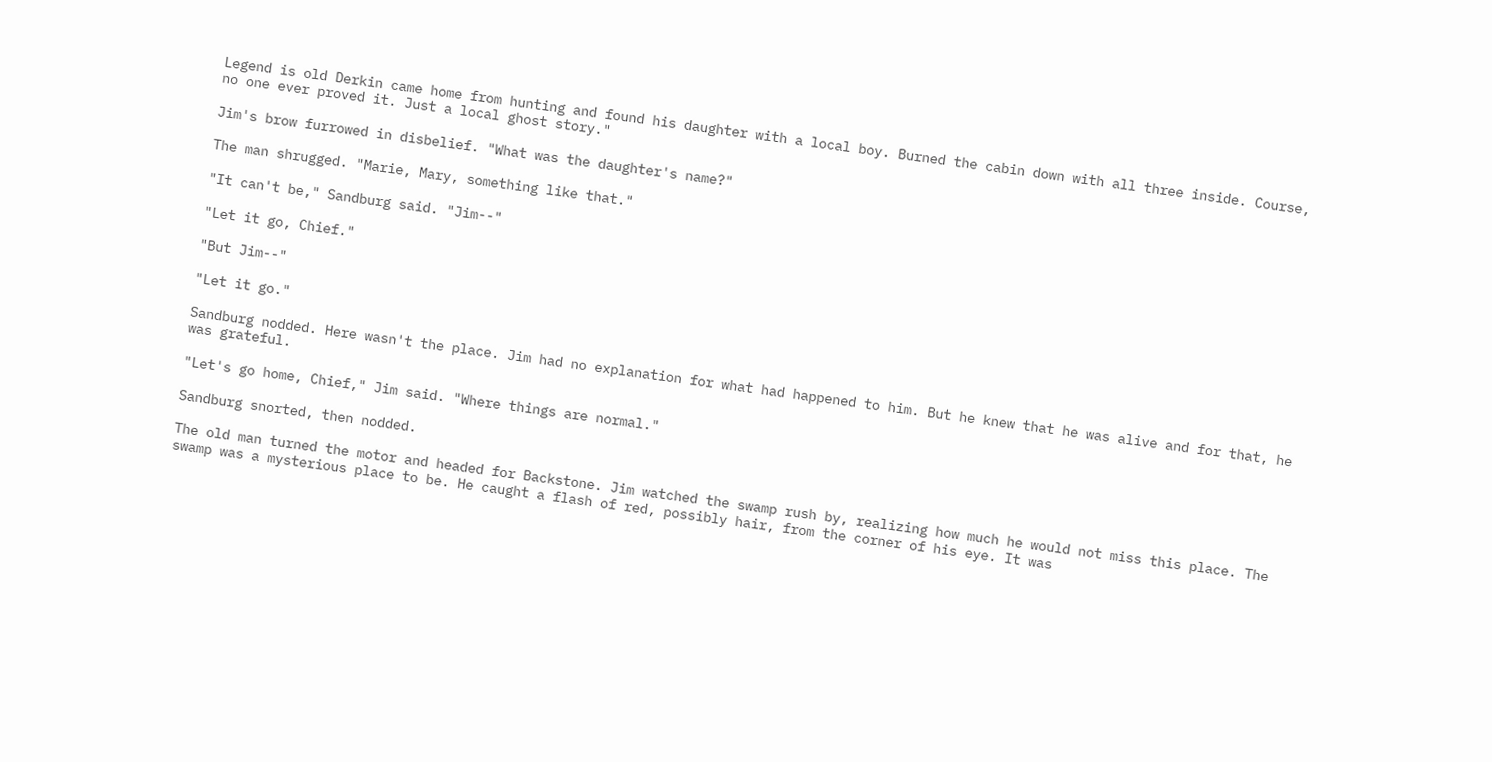Legend is old Derkin came home from hunting and found his daughter with a local boy. Burned the cabin down with all three inside. Course, no one ever proved it. Just a local ghost story."

Jim's brow furrowed in disbelief. "What was the daughter's name?"

The man shrugged. "Marie, Mary, something like that."

"It can't be," Sandburg said. "Jim--"

"Let it go, Chief."

"But Jim--"

"Let it go."

Sandburg nodded. Here wasn't the place. Jim had no explanation for what had happened to him. But he knew that he was alive and for that, he was grateful.

"Let's go home, Chief," Jim said. "Where things are normal."

Sandburg snorted, then nodded.

The old man turned the motor and headed for Backstone. Jim watched the swamp rush by, realizing how much he would not miss this place. The swamp was a mysterious place to be. He caught a flash of red, possibly hair, from the corner of his eye. It was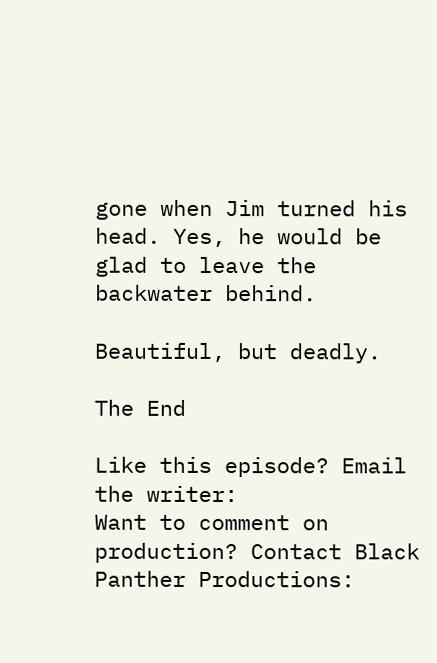gone when Jim turned his head. Yes, he would be glad to leave the backwater behind.

Beautiful, but deadly.

The End

Like this episode? Email the writer:
Want to comment on production? Contact Black Panther Productions: